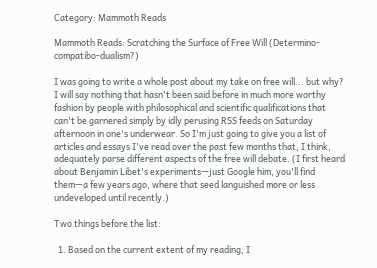Category: Mammoth Reads

Mammoth Reads: Scratching the Surface of Free Will (Determino-compatibo-dualism?)

I was going to write a whole post about my take on free will... but why? I will say nothing that hasn't been said before in much more worthy fashion by people with philosophical and scientific qualifications that can't be garnered simply by idly perusing RSS feeds on Saturday afternoon in one's underwear. So I'm just going to give you a list of articles and essays I've read over the past few months that, I think, adequately parse different aspects of the free will debate. (I first heard about Benjamin Libet's experiments—just Google him, you'll find them—a few years ago, where that seed languished more or less undeveloped until recently.)

Two things before the list:

  1. Based on the current extent of my reading, I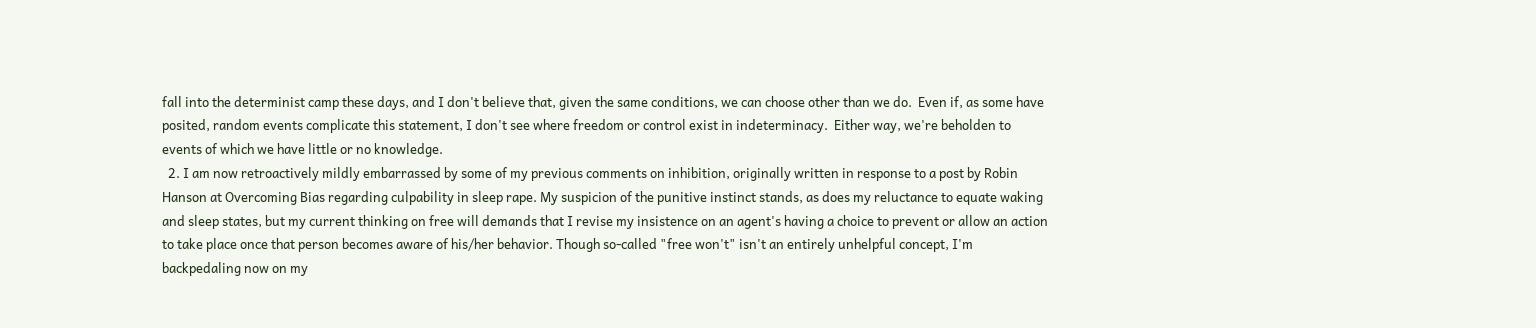fall into the determinist camp these days, and I don't believe that, given the same conditions, we can choose other than we do.  Even if, as some have posited, random events complicate this statement, I don't see where freedom or control exist in indeterminacy.  Either way, we're beholden to events of which we have little or no knowledge.
  2. I am now retroactively mildly embarrassed by some of my previous comments on inhibition, originally written in response to a post by Robin Hanson at Overcoming Bias regarding culpability in sleep rape. My suspicion of the punitive instinct stands, as does my reluctance to equate waking and sleep states, but my current thinking on free will demands that I revise my insistence on an agent's having a choice to prevent or allow an action to take place once that person becomes aware of his/her behavior. Though so-called "free won't" isn't an entirely unhelpful concept, I'm backpedaling now on my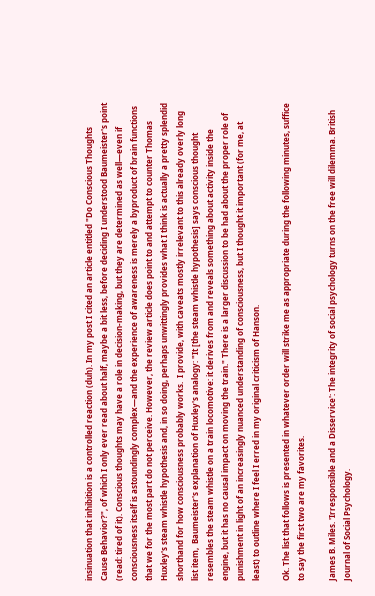insinuation that inhibition is a controlled reaction (duh). In my post I cited an article entitled "Do Conscious Thoughts Cause Behavior?", of which I only ever read about half, maybe a bit less, before deciding I understood Baumeister's point (read: tired of it). Conscious thoughts may have a role in decision-making, but they are determined as well—even if consciousness itself is astoundingly complex—and the experience of awareness is merely a byproduct of brain functions that we for the most part do not perceive. However, the review article does point to and attempt to counter Thomas Huxley's steam whistle hypothesis and, in so doing, perhaps unwittingly provides what I think is actually a pretty splendid shorthand for how consciousness probably works.  I provide, with caveats mostly irrelevant to this already overly long list item,  Baumeister's explanation of Huxley's analogy: "It [the steam whistle hypothesis] says conscious thought resembles the steam whistle on a train locomotive: it derives from and reveals something about activity inside the engine, but it has no causal impact on moving the train." There is a larger discussion to be had about the proper role of punishment in light of an increasingly nuanced understanding of consciousness, but I thought it important (for me, at least) to outline where I feel I erred in my original criticism of Hanson.

Ok. The list that follows is presented in whatever order will strike me as appropriate during the following minutes, suffice to say the first two are my favorites.

James B. Miles. 'Irresponsible and a Disservice': The integrity of social psychology turns on the free will dilemma. British Journal of Social Psychology.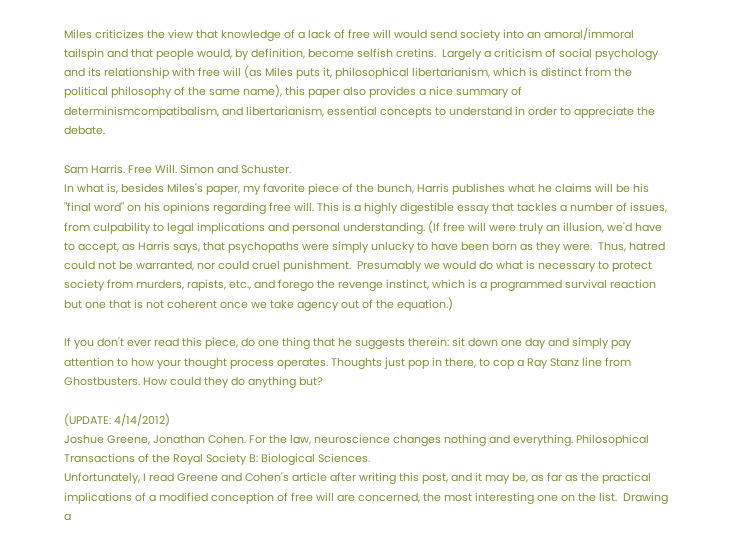Miles criticizes the view that knowledge of a lack of free will would send society into an amoral/immoral tailspin and that people would, by definition, become selfish cretins.  Largely a criticism of social psychology and its relationship with free will (as Miles puts it, philosophical libertarianism, which is distinct from the political philosophy of the same name), this paper also provides a nice summary of determinismcompatibalism, and libertarianism, essential concepts to understand in order to appreciate the debate.

Sam Harris. Free Will. Simon and Schuster.
In what is, besides Miles's paper, my favorite piece of the bunch, Harris publishes what he claims will be his "final word" on his opinions regarding free will. This is a highly digestible essay that tackles a number of issues, from culpability to legal implications and personal understanding. (If free will were truly an illusion, we'd have to accept, as Harris says, that psychopaths were simply unlucky to have been born as they were.  Thus, hatred could not be warranted, nor could cruel punishment.  Presumably we would do what is necessary to protect society from murders, rapists, etc., and forego the revenge instinct, which is a programmed survival reaction but one that is not coherent once we take agency out of the equation.)

If you don't ever read this piece, do one thing that he suggests therein: sit down one day and simply pay attention to how your thought process operates. Thoughts just pop in there, to cop a Ray Stanz line from Ghostbusters. How could they do anything but?

(UPDATE: 4/14/2012)
Joshue Greene, Jonathan Cohen. For the law, neuroscience changes nothing and everything. Philosophical Transactions of the Royal Society B: Biological Sciences.
Unfortunately, I read Greene and Cohen's article after writing this post, and it may be, as far as the practical implications of a modified conception of free will are concerned, the most interesting one on the list.  Drawing a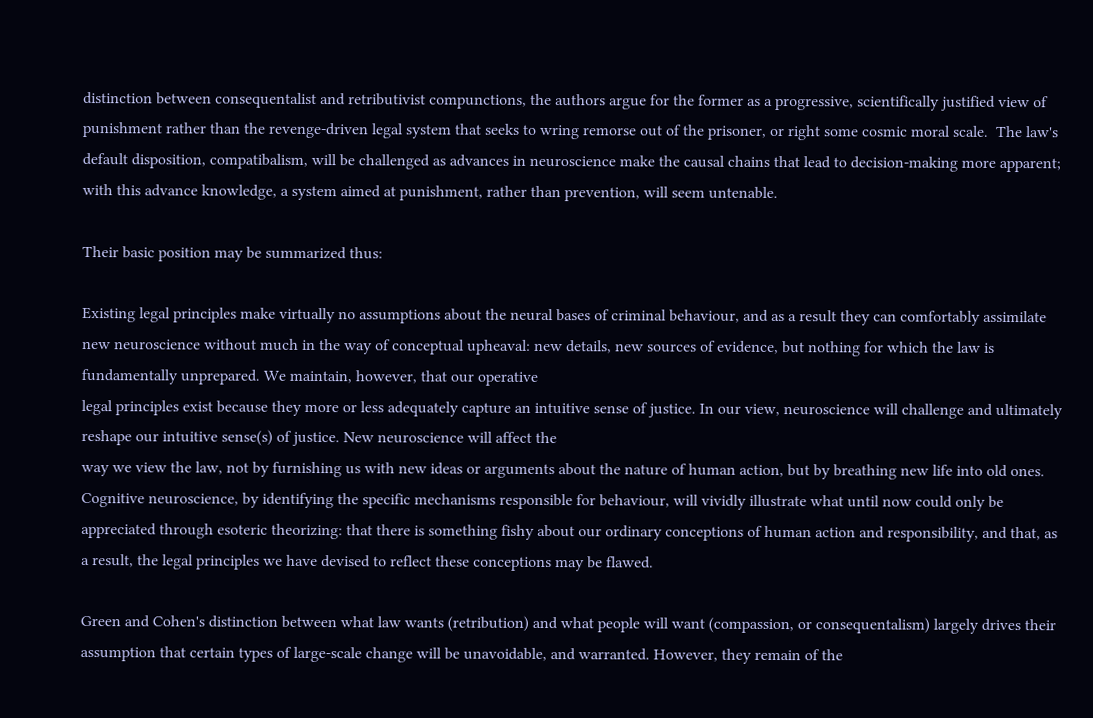distinction between consequentalist and retributivist compunctions, the authors argue for the former as a progressive, scientifically justified view of punishment rather than the revenge-driven legal system that seeks to wring remorse out of the prisoner, or right some cosmic moral scale.  The law's default disposition, compatibalism, will be challenged as advances in neuroscience make the causal chains that lead to decision-making more apparent; with this advance knowledge, a system aimed at punishment, rather than prevention, will seem untenable.

Their basic position may be summarized thus:

Existing legal principles make virtually no assumptions about the neural bases of criminal behaviour, and as a result they can comfortably assimilate new neuroscience without much in the way of conceptual upheaval: new details, new sources of evidence, but nothing for which the law is fundamentally unprepared. We maintain, however, that our operative
legal principles exist because they more or less adequately capture an intuitive sense of justice. In our view, neuroscience will challenge and ultimately reshape our intuitive sense(s) of justice. New neuroscience will affect the
way we view the law, not by furnishing us with new ideas or arguments about the nature of human action, but by breathing new life into old ones. Cognitive neuroscience, by identifying the specific mechanisms responsible for behaviour, will vividly illustrate what until now could only be appreciated through esoteric theorizing: that there is something fishy about our ordinary conceptions of human action and responsibility, and that, as a result, the legal principles we have devised to reflect these conceptions may be flawed.

Green and Cohen's distinction between what law wants (retribution) and what people will want (compassion, or consequentalism) largely drives their assumption that certain types of large-scale change will be unavoidable, and warranted. However, they remain of the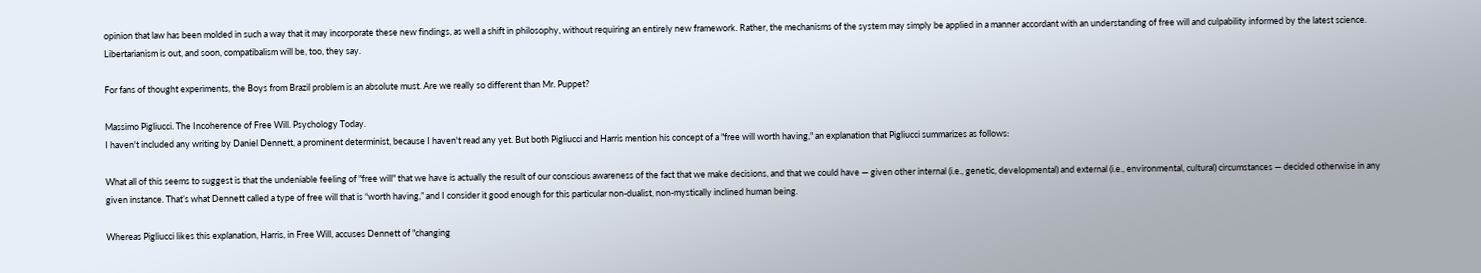opinion that law has been molded in such a way that it may incorporate these new findings, as well a shift in philosophy, without requiring an entirely new framework. Rather, the mechanisms of the system may simply be applied in a manner accordant with an understanding of free will and culpability informed by the latest science.  Libertarianism is out, and soon, compatibalism will be, too, they say.

For fans of thought experiments, the Boys from Brazil problem is an absolute must. Are we really so different than Mr. Puppet?

Massimo Pigliucci. The Incoherence of Free Will. Psychology Today.
I haven't included any writing by Daniel Dennett, a prominent determinist, because I haven't read any yet. But both Pigliucci and Harris mention his concept of a "free will worth having," an explanation that Pigliucci summarizes as follows:

What all of this seems to suggest is that the undeniable feeling of "free will" that we have is actually the result of our conscious awareness of the fact that we make decisions, and that we could have — given other internal (i.e., genetic, developmental) and external (i.e., environmental, cultural) circumstances — decided otherwise in any given instance. That’s what Dennett called a type of free will that is “worth having,” and I consider it good enough for this particular non-dualist, non-mystically inclined human being.

Whereas Pigliucci likes this explanation, Harris, in Free Will, accuses Dennett of "changing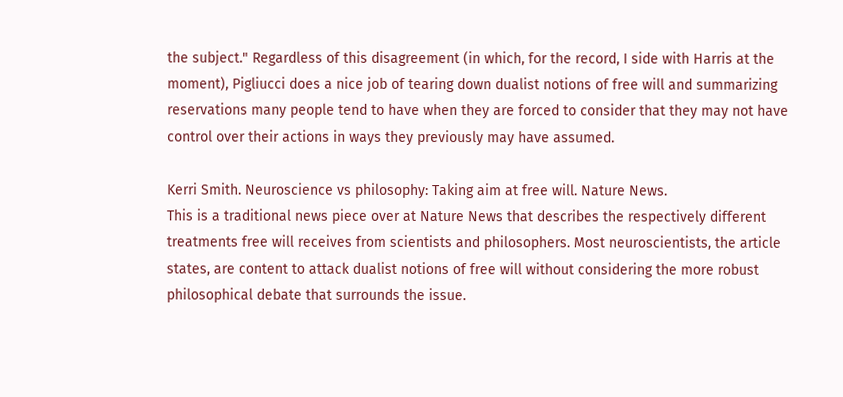the subject." Regardless of this disagreement (in which, for the record, I side with Harris at the moment), Pigliucci does a nice job of tearing down dualist notions of free will and summarizing reservations many people tend to have when they are forced to consider that they may not have control over their actions in ways they previously may have assumed.

Kerri Smith. Neuroscience vs philosophy: Taking aim at free will. Nature News.
This is a traditional news piece over at Nature News that describes the respectively different treatments free will receives from scientists and philosophers. Most neuroscientists, the article states, are content to attack dualist notions of free will without considering the more robust philosophical debate that surrounds the issue.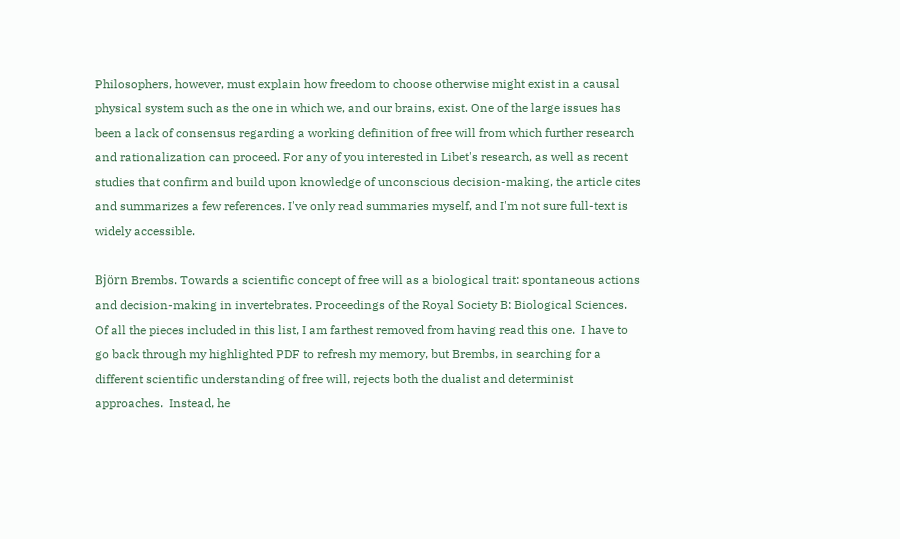Philosophers, however, must explain how freedom to choose otherwise might exist in a causal physical system such as the one in which we, and our brains, exist. One of the large issues has been a lack of consensus regarding a working definition of free will from which further research and rationalization can proceed. For any of you interested in Libet's research, as well as recent studies that confirm and build upon knowledge of unconscious decision-making, the article cites and summarizes a few references. I've only read summaries myself, and I'm not sure full-text is widely accessible.

Björn Brembs. Towards a scientific concept of free will as a biological trait: spontaneous actions and decision-making in invertebrates. Proceedings of the Royal Society B: Biological Sciences.
Of all the pieces included in this list, I am farthest removed from having read this one.  I have to go back through my highlighted PDF to refresh my memory, but Brembs, in searching for a different scientific understanding of free will, rejects both the dualist and determinist approaches.  Instead, he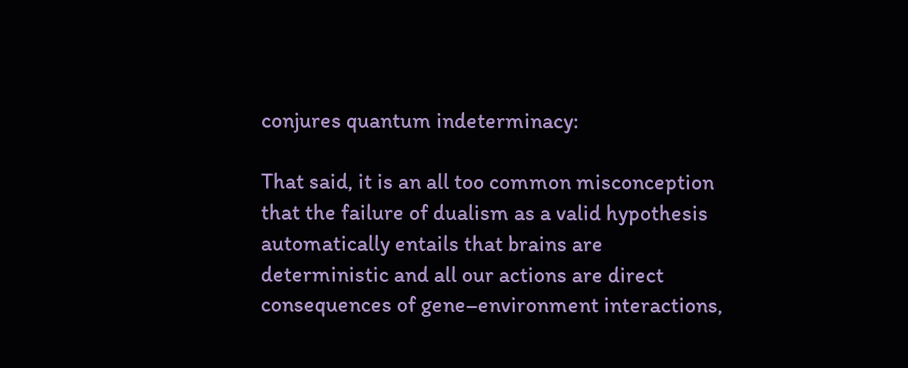conjures quantum indeterminacy:

That said, it is an all too common misconception that the failure of dualism as a valid hypothesis automatically entails that brains are deterministic and all our actions are direct consequences of gene–environment interactions,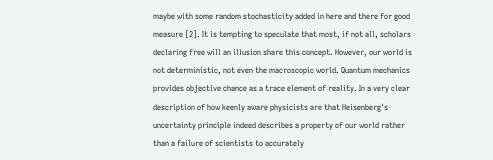maybe with some random stochasticity added in here and there for good measure [2]. It is tempting to speculate that most, if not all, scholars declaring free will an illusion share this concept. However, our world is not deterministic, not even the macroscopic world. Quantum mechanics provides objective chance as a trace element of reality. In a very clear description of how keenly aware physicists are that Heisenberg's uncertainty principle indeed describes a property of our world rather than a failure of scientists to accurately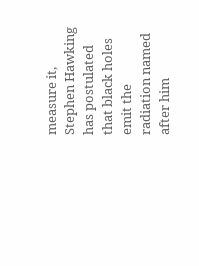measure it, Stephen Hawking has postulated that black holes emit the radiation named after him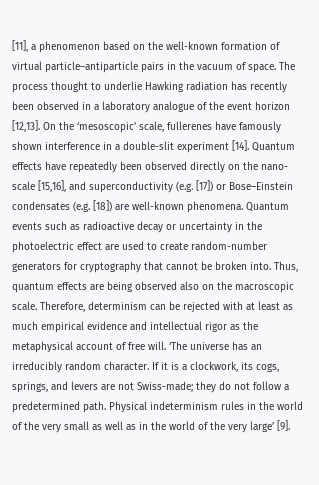[11], a phenomenon based on the well-known formation of virtual particle–antiparticle pairs in the vacuum of space. The process thought to underlie Hawking radiation has recently been observed in a laboratory analogue of the event horizon [12,13]. On the ‘mesoscopic’ scale, fullerenes have famously shown interference in a double-slit experiment [14]. Quantum effects have repeatedly been observed directly on the nano-scale [15,16], and superconductivity (e.g. [17]) or Bose–Einstein condensates (e.g. [18]) are well-known phenomena. Quantum events such as radioactive decay or uncertainty in the photoelectric effect are used to create random-number generators for cryptography that cannot be broken into. Thus, quantum effects are being observed also on the macroscopic scale. Therefore, determinism can be rejected with at least as much empirical evidence and intellectual rigor as the metaphysical account of free will. ‘The universe has an irreducibly random character. If it is a clockwork, its cogs, springs, and levers are not Swiss-made; they do not follow a predetermined path. Physical indeterminism rules in the world of the very small as well as in the world of the very large’ [9].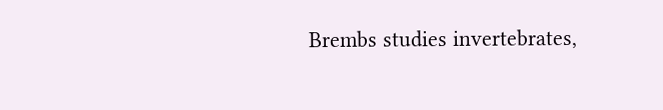Brembs studies invertebrates,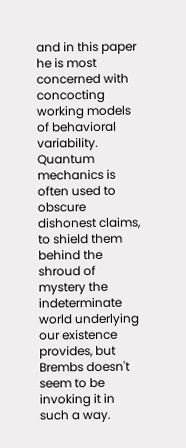and in this paper he is most concerned with concocting working models of behavioral variability. Quantum mechanics is often used to obscure dishonest claims, to shield them behind the shroud of mystery the indeterminate world underlying our existence provides, but Brembs doesn't seem to be invoking it in such a way.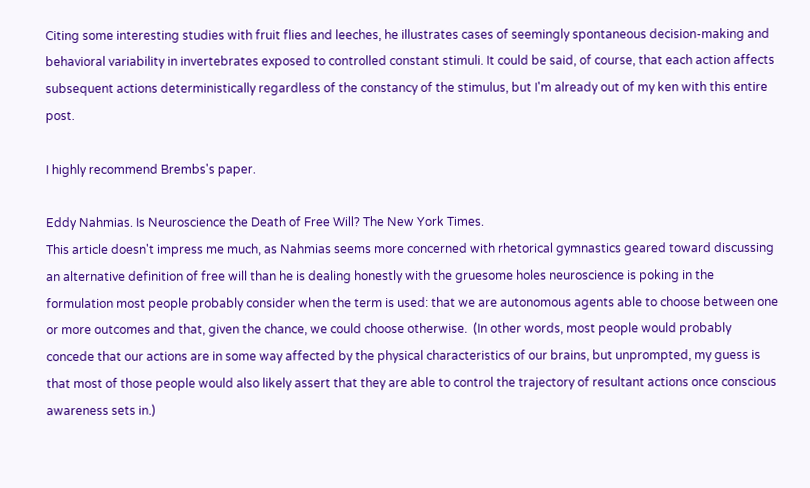Citing some interesting studies with fruit flies and leeches, he illustrates cases of seemingly spontaneous decision-making and behavioral variability in invertebrates exposed to controlled constant stimuli. It could be said, of course, that each action affects subsequent actions deterministically regardless of the constancy of the stimulus, but I'm already out of my ken with this entire post.

I highly recommend Brembs's paper.

Eddy Nahmias. Is Neuroscience the Death of Free Will? The New York Times.
This article doesn't impress me much, as Nahmias seems more concerned with rhetorical gymnastics geared toward discussing an alternative definition of free will than he is dealing honestly with the gruesome holes neuroscience is poking in the formulation most people probably consider when the term is used: that we are autonomous agents able to choose between one or more outcomes and that, given the chance, we could choose otherwise.  (In other words, most people would probably concede that our actions are in some way affected by the physical characteristics of our brains, but unprompted, my guess is that most of those people would also likely assert that they are able to control the trajectory of resultant actions once conscious awareness sets in.)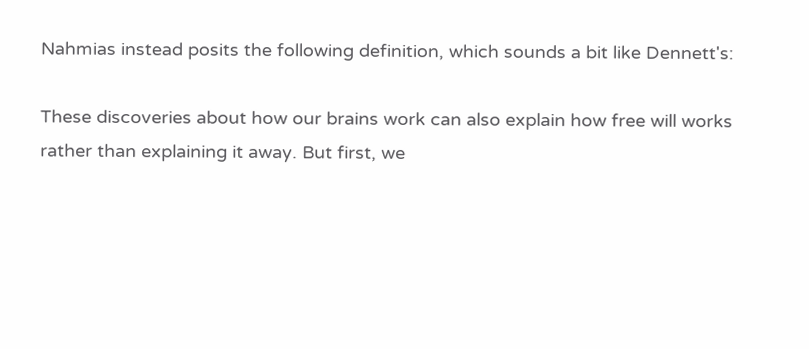Nahmias instead posits the following definition, which sounds a bit like Dennett's:

These discoveries about how our brains work can also explain how free will works rather than explaining it away. But first, we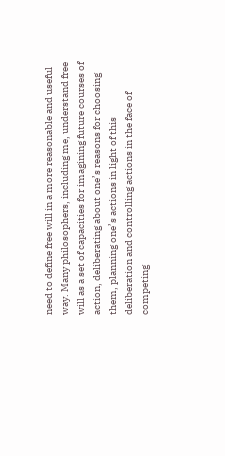need to define free will in a more reasonable and useful way. Many philosophers, including me, understand free will as a set of capacities for imagining future courses of action, deliberating about one’s reasons for choosing them, planning one’s actions in light of this deliberation and controlling actions in the face of competing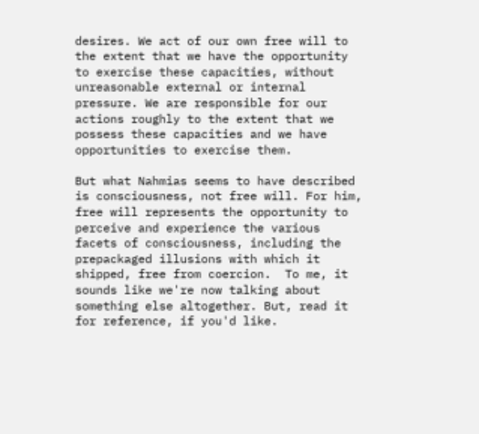desires. We act of our own free will to the extent that we have the opportunity to exercise these capacities, without unreasonable external or internal pressure. We are responsible for our actions roughly to the extent that we possess these capacities and we have opportunities to exercise them.

But what Nahmias seems to have described is consciousness, not free will. For him, free will represents the opportunity to perceive and experience the various facets of consciousness, including the prepackaged illusions with which it shipped, free from coercion.  To me, it sounds like we're now talking about something else altogether. But, read it for reference, if you'd like.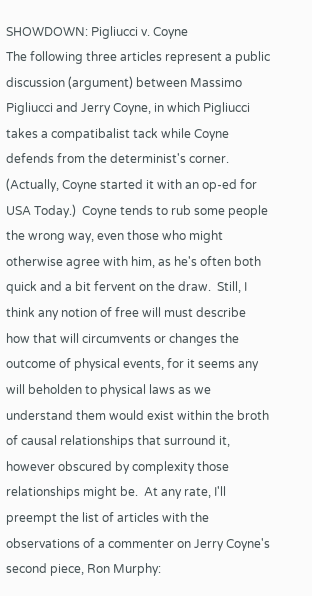SHOWDOWN: Pigliucci v. Coyne
The following three articles represent a public discussion (argument) between Massimo Pigliucci and Jerry Coyne, in which Pigliucci takes a compatibalist tack while Coyne defends from the determinist's corner.  (Actually, Coyne started it with an op-ed for USA Today.)  Coyne tends to rub some people the wrong way, even those who might otherwise agree with him, as he's often both quick and a bit fervent on the draw.  Still, I think any notion of free will must describe how that will circumvents or changes the outcome of physical events, for it seems any will beholden to physical laws as we understand them would exist within the broth of causal relationships that surround it, however obscured by complexity those relationships might be.  At any rate, I'll preempt the list of articles with the observations of a commenter on Jerry Coyne's second piece, Ron Murphy: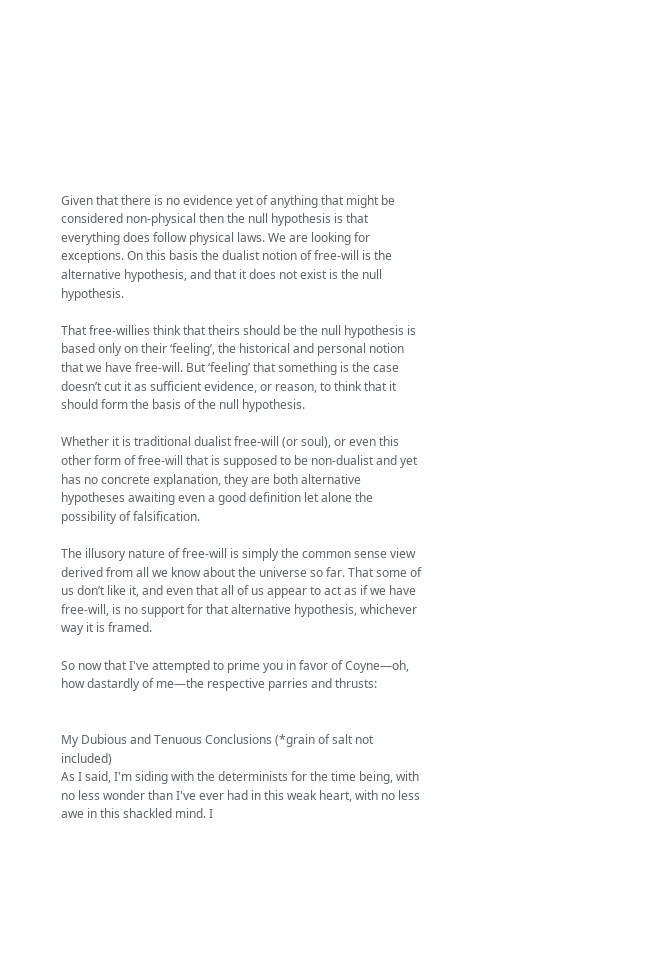Given that there is no evidence yet of anything that might be considered non-physical then the null hypothesis is that everything does follow physical laws. We are looking for exceptions. On this basis the dualist notion of free-will is the alternative hypothesis, and that it does not exist is the null hypothesis.

That free-willies think that theirs should be the null hypothesis is based only on their ‘feeling’, the historical and personal notion that we have free-will. But ‘feeling’ that something is the case doesn’t cut it as sufficient evidence, or reason, to think that it should form the basis of the null hypothesis.

Whether it is traditional dualist free-will (or soul), or even this other form of free-will that is supposed to be non-dualist and yet has no concrete explanation, they are both alternative hypotheses awaiting even a good definition let alone the possibility of falsification.

The illusory nature of free-will is simply the common sense view derived from all we know about the universe so far. That some of us don’t like it, and even that all of us appear to act as if we have free-will, is no support for that alternative hypothesis, whichever way it is framed.

So now that I've attempted to prime you in favor of Coyne—oh, how dastardly of me—the respective parries and thrusts:


My Dubious and Tenuous Conclusions (*grain of salt not included)
As I said, I'm siding with the determinists for the time being, with no less wonder than I've ever had in this weak heart, with no less awe in this shackled mind. I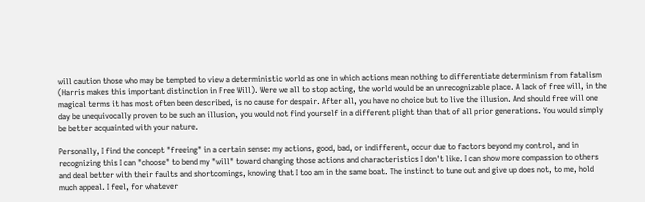will caution those who may be tempted to view a deterministic world as one in which actions mean nothing to differentiate determinism from fatalism (Harris makes this important distinction in Free Will). Were we all to stop acting, the world would be an unrecognizable place. A lack of free will, in the magical terms it has most often been described, is no cause for despair. After all, you have no choice but to live the illusion. And should free will one day be unequivocally proven to be such an illusion, you would not find yourself in a different plight than that of all prior generations. You would simply be better acquainted with your nature.

Personally, I find the concept "freeing" in a certain sense: my actions, good, bad, or indifferent, occur due to factors beyond my control, and in recognizing this I can "choose" to bend my "will" toward changing those actions and characteristics I don't like. I can show more compassion to others and deal better with their faults and shortcomings, knowing that I too am in the same boat. The instinct to tune out and give up does not, to me, hold much appeal. I feel, for whatever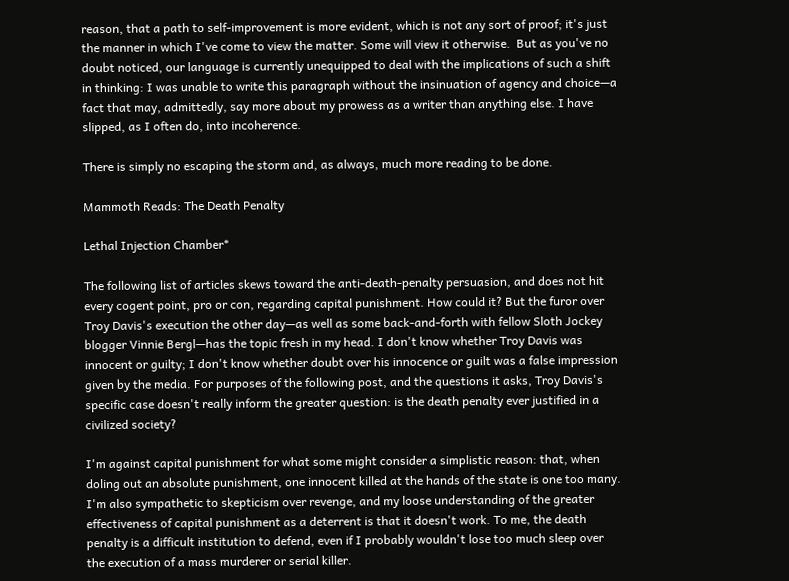reason, that a path to self-improvement is more evident, which is not any sort of proof; it's just the manner in which I've come to view the matter. Some will view it otherwise.  But as you've no doubt noticed, our language is currently unequipped to deal with the implications of such a shift in thinking: I was unable to write this paragraph without the insinuation of agency and choice—a fact that may, admittedly, say more about my prowess as a writer than anything else. I have slipped, as I often do, into incoherence.

There is simply no escaping the storm and, as always, much more reading to be done.

Mammoth Reads: The Death Penalty

Lethal Injection Chamber*

The following list of articles skews toward the anti-death-penalty persuasion, and does not hit every cogent point, pro or con, regarding capital punishment. How could it? But the furor over Troy Davis's execution the other day—as well as some back-and-forth with fellow Sloth Jockey blogger Vinnie Bergl—has the topic fresh in my head. I don't know whether Troy Davis was innocent or guilty; I don't know whether doubt over his innocence or guilt was a false impression given by the media. For purposes of the following post, and the questions it asks, Troy Davis's specific case doesn't really inform the greater question: is the death penalty ever justified in a civilized society?

I'm against capital punishment for what some might consider a simplistic reason: that, when doling out an absolute punishment, one innocent killed at the hands of the state is one too many. I'm also sympathetic to skepticism over revenge, and my loose understanding of the greater effectiveness of capital punishment as a deterrent is that it doesn't work. To me, the death penalty is a difficult institution to defend, even if I probably wouldn't lose too much sleep over the execution of a mass murderer or serial killer.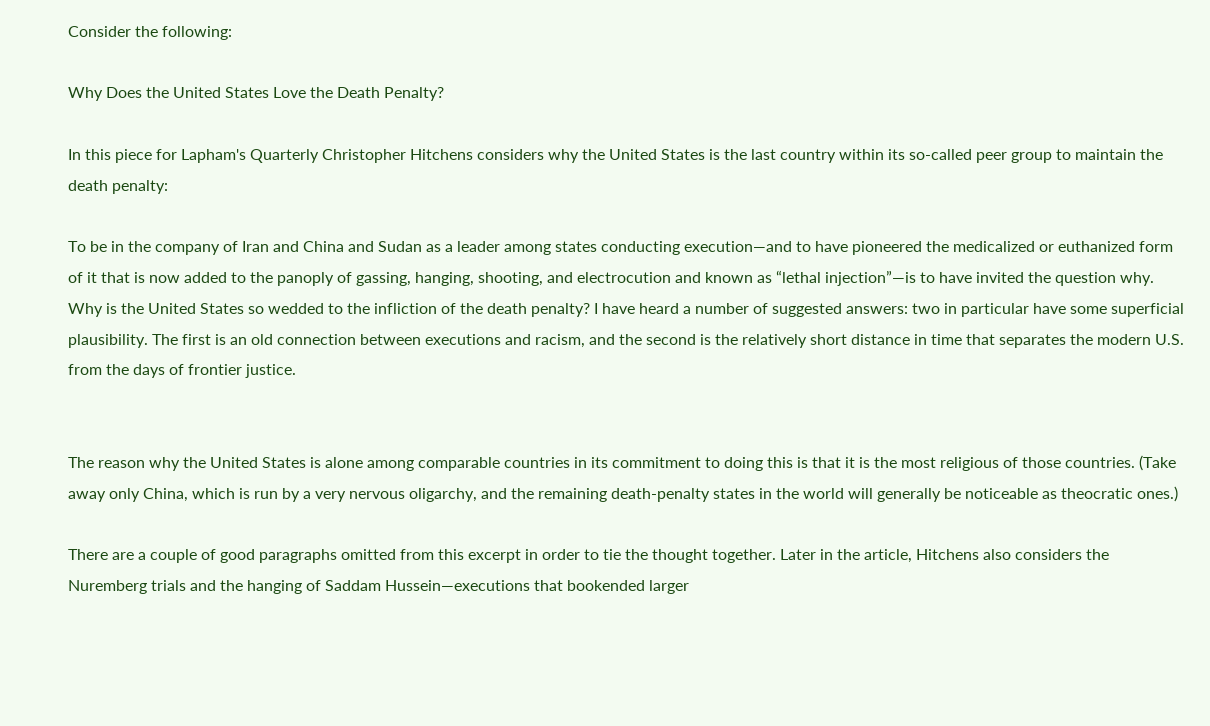Consider the following:

Why Does the United States Love the Death Penalty?

In this piece for Lapham's Quarterly Christopher Hitchens considers why the United States is the last country within its so-called peer group to maintain the death penalty:

To be in the company of Iran and China and Sudan as a leader among states conducting execution—and to have pioneered the medicalized or euthanized form of it that is now added to the panoply of gassing, hanging, shooting, and electrocution and known as “lethal injection”—is to have invited the question why. Why is the United States so wedded to the infliction of the death penalty? I have heard a number of suggested answers: two in particular have some superficial plausibility. The first is an old connection between executions and racism, and the second is the relatively short distance in time that separates the modern U.S. from the days of frontier justice.


The reason why the United States is alone among comparable countries in its commitment to doing this is that it is the most religious of those countries. (Take away only China, which is run by a very nervous oligarchy, and the remaining death-penalty states in the world will generally be noticeable as theocratic ones.)

There are a couple of good paragraphs omitted from this excerpt in order to tie the thought together. Later in the article, Hitchens also considers the Nuremberg trials and the hanging of Saddam Hussein—executions that bookended larger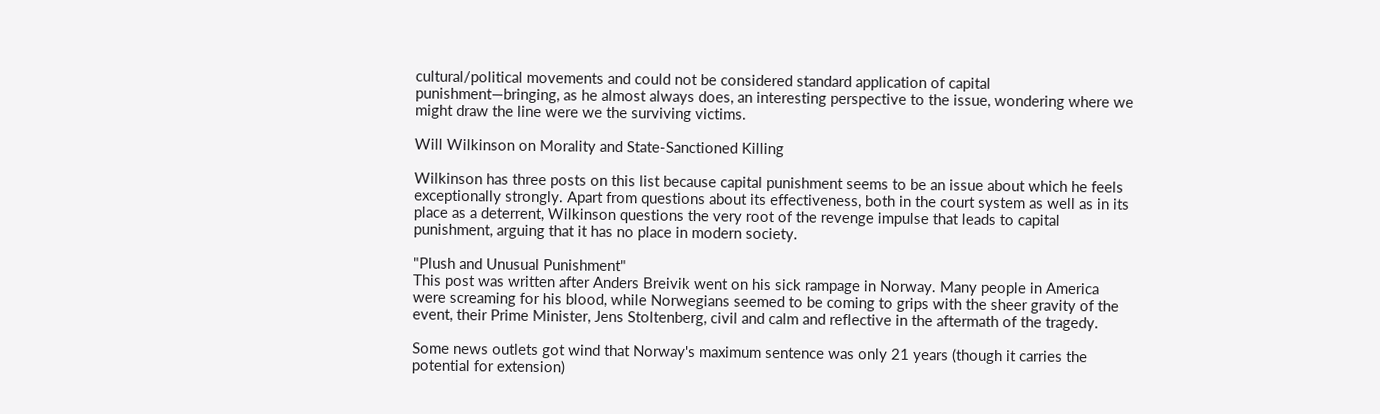cultural/political movements and could not be considered standard application of capital punishment—bringing, as he almost always does, an interesting perspective to the issue, wondering where we might draw the line were we the surviving victims.

Will Wilkinson on Morality and State-Sanctioned Killing

Wilkinson has three posts on this list because capital punishment seems to be an issue about which he feels exceptionally strongly. Apart from questions about its effectiveness, both in the court system as well as in its place as a deterrent, Wilkinson questions the very root of the revenge impulse that leads to capital punishment, arguing that it has no place in modern society.

"Plush and Unusual Punishment"
This post was written after Anders Breivik went on his sick rampage in Norway. Many people in America were screaming for his blood, while Norwegians seemed to be coming to grips with the sheer gravity of the event, their Prime Minister, Jens Stoltenberg, civil and calm and reflective in the aftermath of the tragedy.

Some news outlets got wind that Norway's maximum sentence was only 21 years (though it carries the potential for extension)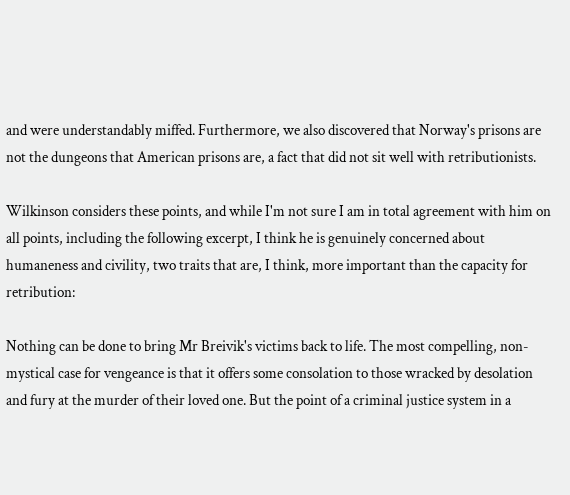and were understandably miffed. Furthermore, we also discovered that Norway's prisons are not the dungeons that American prisons are, a fact that did not sit well with retributionists.

Wilkinson considers these points, and while I'm not sure I am in total agreement with him on all points, including the following excerpt, I think he is genuinely concerned about humaneness and civility, two traits that are, I think, more important than the capacity for retribution:

Nothing can be done to bring Mr Breivik's victims back to life. The most compelling, non-mystical case for vengeance is that it offers some consolation to those wracked by desolation and fury at the murder of their loved one. But the point of a criminal justice system in a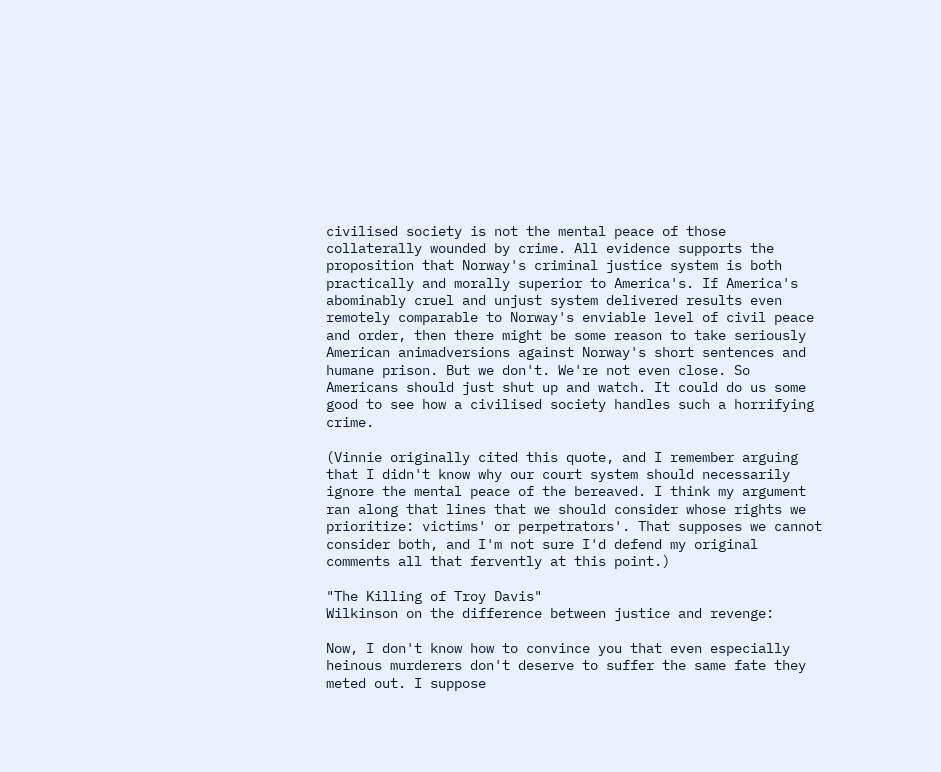civilised society is not the mental peace of those collaterally wounded by crime. All evidence supports the proposition that Norway's criminal justice system is both practically and morally superior to America's. If America's abominably cruel and unjust system delivered results even remotely comparable to Norway's enviable level of civil peace and order, then there might be some reason to take seriously American animadversions against Norway's short sentences and humane prison. But we don't. We're not even close. So Americans should just shut up and watch. It could do us some good to see how a civilised society handles such a horrifying crime.

(Vinnie originally cited this quote, and I remember arguing that I didn't know why our court system should necessarily ignore the mental peace of the bereaved. I think my argument ran along that lines that we should consider whose rights we prioritize: victims' or perpetrators'. That supposes we cannot consider both, and I'm not sure I'd defend my original comments all that fervently at this point.)

"The Killing of Troy Davis"
Wilkinson on the difference between justice and revenge:

Now, I don't know how to convince you that even especially heinous murderers don't deserve to suffer the same fate they meted out. I suppose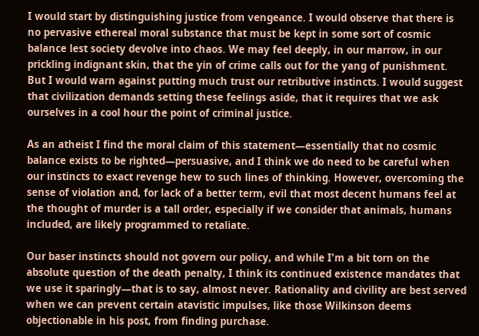I would start by distinguishing justice from vengeance. I would observe that there is no pervasive ethereal moral substance that must be kept in some sort of cosmic balance lest society devolve into chaos. We may feel deeply, in our marrow, in our prickling indignant skin, that the yin of crime calls out for the yang of punishment. But I would warn against putting much trust our retributive instincts. I would suggest that civilization demands setting these feelings aside, that it requires that we ask ourselves in a cool hour the point of criminal justice.

As an atheist I find the moral claim of this statement—essentially that no cosmic balance exists to be righted—persuasive, and I think we do need to be careful when our instincts to exact revenge hew to such lines of thinking. However, overcoming the sense of violation and, for lack of a better term, evil that most decent humans feel at the thought of murder is a tall order, especially if we consider that animals, humans included, are likely programmed to retaliate.

Our baser instincts should not govern our policy, and while I'm a bit torn on the absolute question of the death penalty, I think its continued existence mandates that we use it sparingly—that is to say, almost never. Rationality and civility are best served when we can prevent certain atavistic impulses, like those Wilkinson deems objectionable in his post, from finding purchase.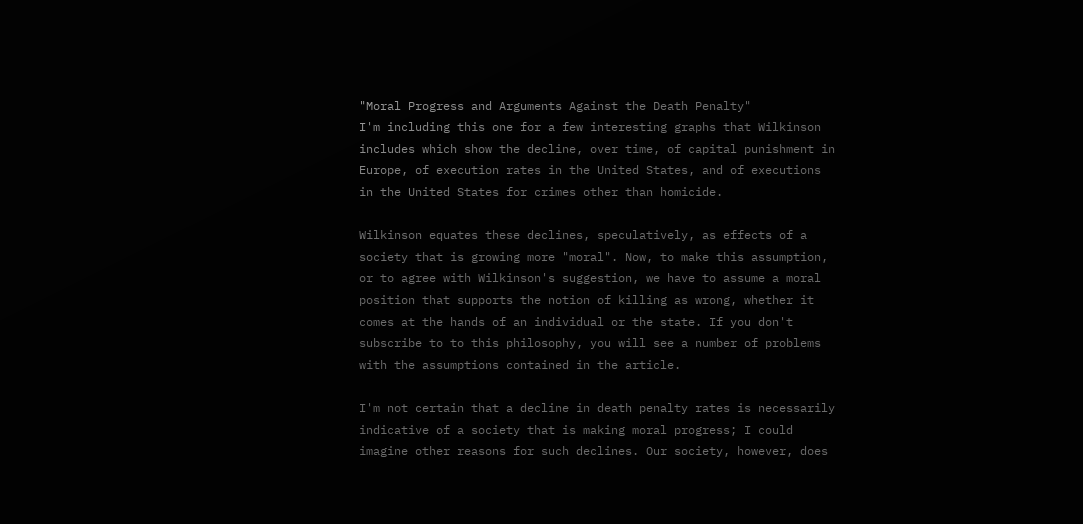"Moral Progress and Arguments Against the Death Penalty"
I'm including this one for a few interesting graphs that Wilkinson includes which show the decline, over time, of capital punishment in Europe, of execution rates in the United States, and of executions in the United States for crimes other than homicide.

Wilkinson equates these declines, speculatively, as effects of a society that is growing more "moral". Now, to make this assumption, or to agree with Wilkinson's suggestion, we have to assume a moral position that supports the notion of killing as wrong, whether it comes at the hands of an individual or the state. If you don't subscribe to to this philosophy, you will see a number of problems with the assumptions contained in the article.

I'm not certain that a decline in death penalty rates is necessarily indicative of a society that is making moral progress; I could imagine other reasons for such declines. Our society, however, does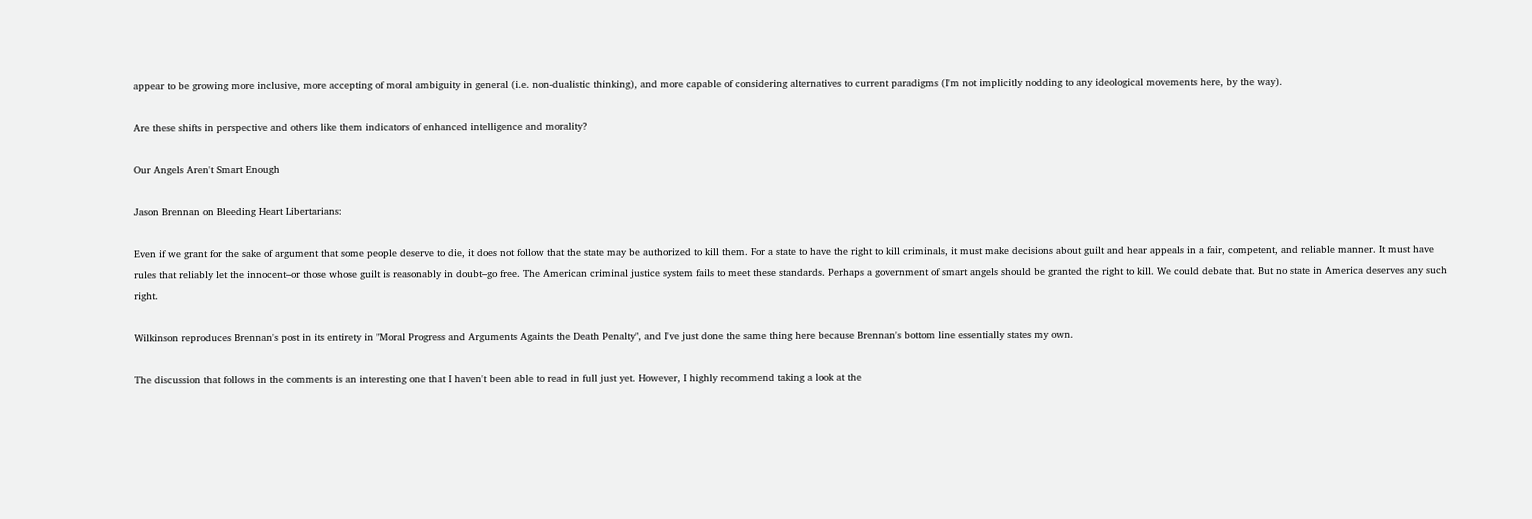appear to be growing more inclusive, more accepting of moral ambiguity in general (i.e. non-dualistic thinking), and more capable of considering alternatives to current paradigms (I'm not implicitly nodding to any ideological movements here, by the way).

Are these shifts in perspective and others like them indicators of enhanced intelligence and morality?

Our Angels Aren't Smart Enough

Jason Brennan on Bleeding Heart Libertarians:

Even if we grant for the sake of argument that some people deserve to die, it does not follow that the state may be authorized to kill them. For a state to have the right to kill criminals, it must make decisions about guilt and hear appeals in a fair, competent, and reliable manner. It must have rules that reliably let the innocent–or those whose guilt is reasonably in doubt–go free. The American criminal justice system fails to meet these standards. Perhaps a government of smart angels should be granted the right to kill. We could debate that. But no state in America deserves any such right.

Wilkinson reproduces Brennan's post in its entirety in "Moral Progress and Arguments Againts the Death Penalty", and I've just done the same thing here because Brennan's bottom line essentially states my own.

The discussion that follows in the comments is an interesting one that I haven't been able to read in full just yet. However, I highly recommend taking a look at the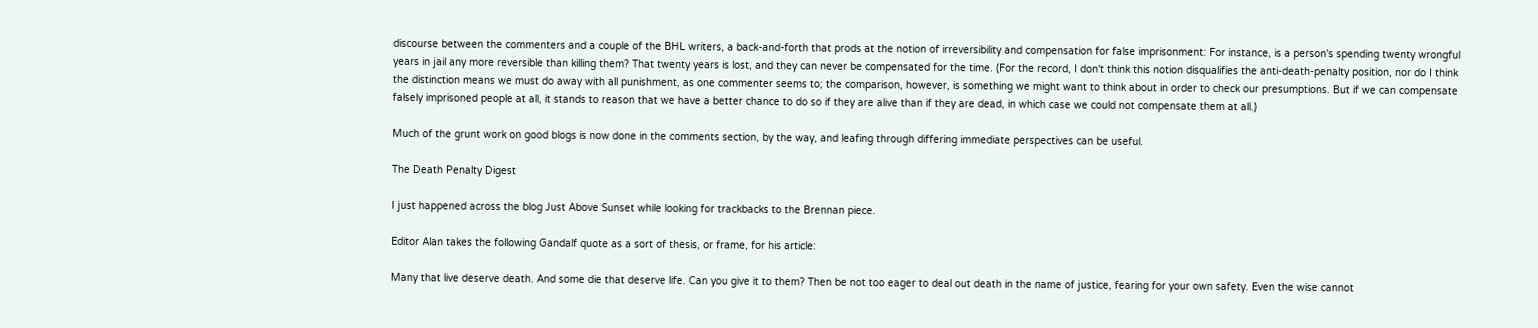discourse between the commenters and a couple of the BHL writers, a back-and-forth that prods at the notion of irreversibility and compensation for false imprisonment: For instance, is a person's spending twenty wrongful years in jail any more reversible than killing them? That twenty years is lost, and they can never be compensated for the time. (For the record, I don't think this notion disqualifies the anti-death-penalty position, nor do I think the distinction means we must do away with all punishment, as one commenter seems to; the comparison, however, is something we might want to think about in order to check our presumptions. But if we can compensate falsely imprisoned people at all, it stands to reason that we have a better chance to do so if they are alive than if they are dead, in which case we could not compensate them at all.)

Much of the grunt work on good blogs is now done in the comments section, by the way, and leafing through differing immediate perspectives can be useful.

The Death Penalty Digest

I just happened across the blog Just Above Sunset while looking for trackbacks to the Brennan piece.

Editor Alan takes the following Gandalf quote as a sort of thesis, or frame, for his article:

Many that live deserve death. And some die that deserve life. Can you give it to them? Then be not too eager to deal out death in the name of justice, fearing for your own safety. Even the wise cannot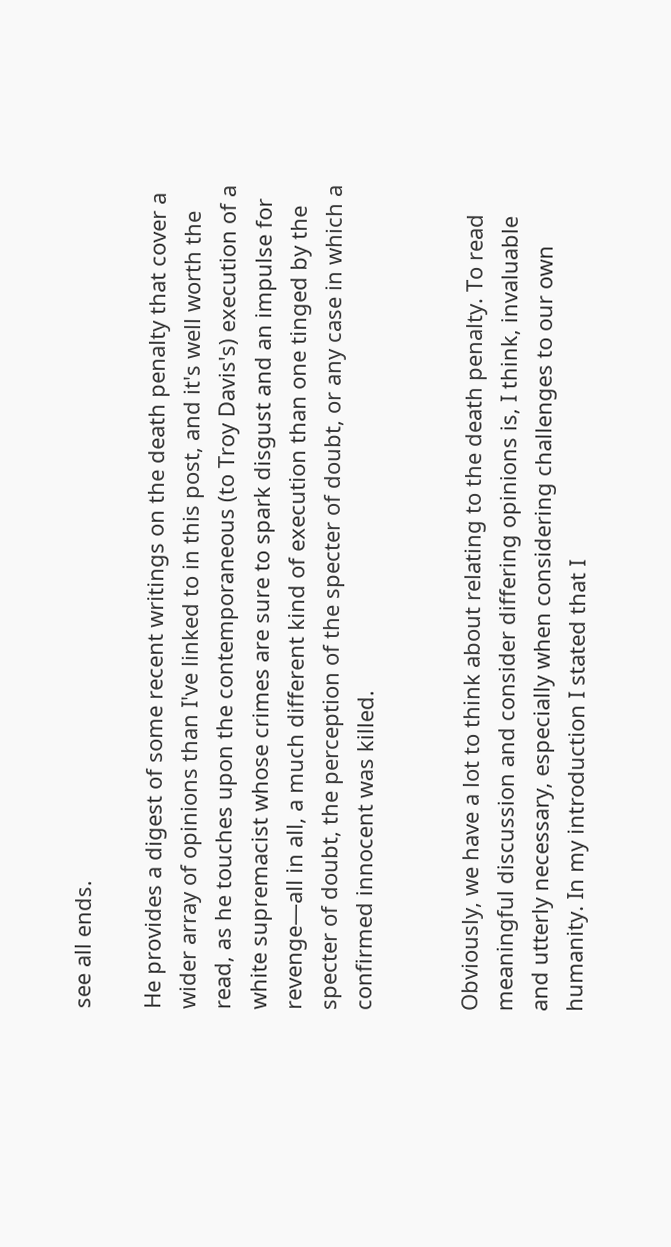see all ends.

He provides a digest of some recent writings on the death penalty that cover a wider array of opinions than I've linked to in this post, and it's well worth the read, as he touches upon the contemporaneous (to Troy Davis's) execution of a white supremacist whose crimes are sure to spark disgust and an impulse for revenge—all in all, a much different kind of execution than one tinged by the specter of doubt, the perception of the specter of doubt, or any case in which a confirmed innocent was killed.


Obviously, we have a lot to think about relating to the death penalty. To read meaningful discussion and consider differing opinions is, I think, invaluable and utterly necessary, especially when considering challenges to our own humanity. In my introduction I stated that I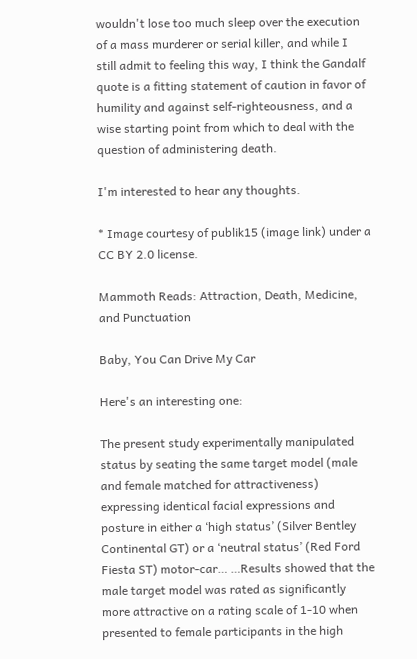wouldn't lose too much sleep over the execution of a mass murderer or serial killer, and while I still admit to feeling this way, I think the Gandalf quote is a fitting statement of caution in favor of humility and against self-righteousness, and a wise starting point from which to deal with the question of administering death.

I'm interested to hear any thoughts.

* Image courtesy of publik15 (image link) under a CC BY 2.0 license.

Mammoth Reads: Attraction, Death, Medicine, and Punctuation

Baby, You Can Drive My Car

Here's an interesting one:

The present study experimentally manipulated status by seating the same target model (male and female matched for attractiveness) expressing identical facial expressions and posture in either a ‘high status’ (Silver Bentley Continental GT) or a ‘neutral status’ (Red Ford Fiesta ST) motor-car… …Results showed that the male target model was rated as significantly more attractive on a rating scale of 1-10 when presented to female participants in the high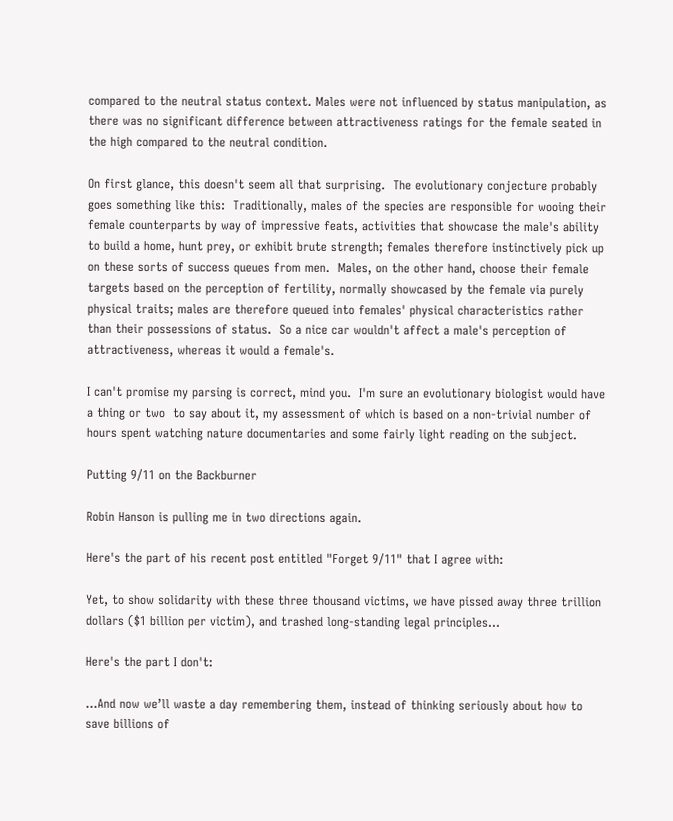compared to the neutral status context. Males were not influenced by status manipulation, as there was no significant difference between attractiveness ratings for the female seated in the high compared to the neutral condition.

On first glance, this doesn't seem all that surprising.  The evolutionary conjecture probably goes something like this:  Traditionally, males of the species are responsible for wooing their female counterparts by way of impressive feats, activities that showcase the male's ability to build a home, hunt prey, or exhibit brute strength; females therefore instinctively pick up on these sorts of success queues from men.  Males, on the other hand, choose their female targets based on the perception of fertility, normally showcased by the female via purely physical traits; males are therefore queued into females' physical characteristics rather than their possessions of status.  So a nice car wouldn't affect a male's perception of attractiveness, whereas it would a female's.

I can't promise my parsing is correct, mind you.  I'm sure an evolutionary biologist would have a thing or two  to say about it, my assessment of which is based on a non-trivial number of hours spent watching nature documentaries and some fairly light reading on the subject.

Putting 9/11 on the Backburner

Robin Hanson is pulling me in two directions again.

Here's the part of his recent post entitled "Forget 9/11" that I agree with:

Yet, to show solidarity with these three thousand victims, we have pissed away three trillion dollars ($1 billion per victim), and trashed long-standing legal principles...

Here's the part I don't:

...And now we’ll waste a day remembering them, instead of thinking seriously about how to save billions of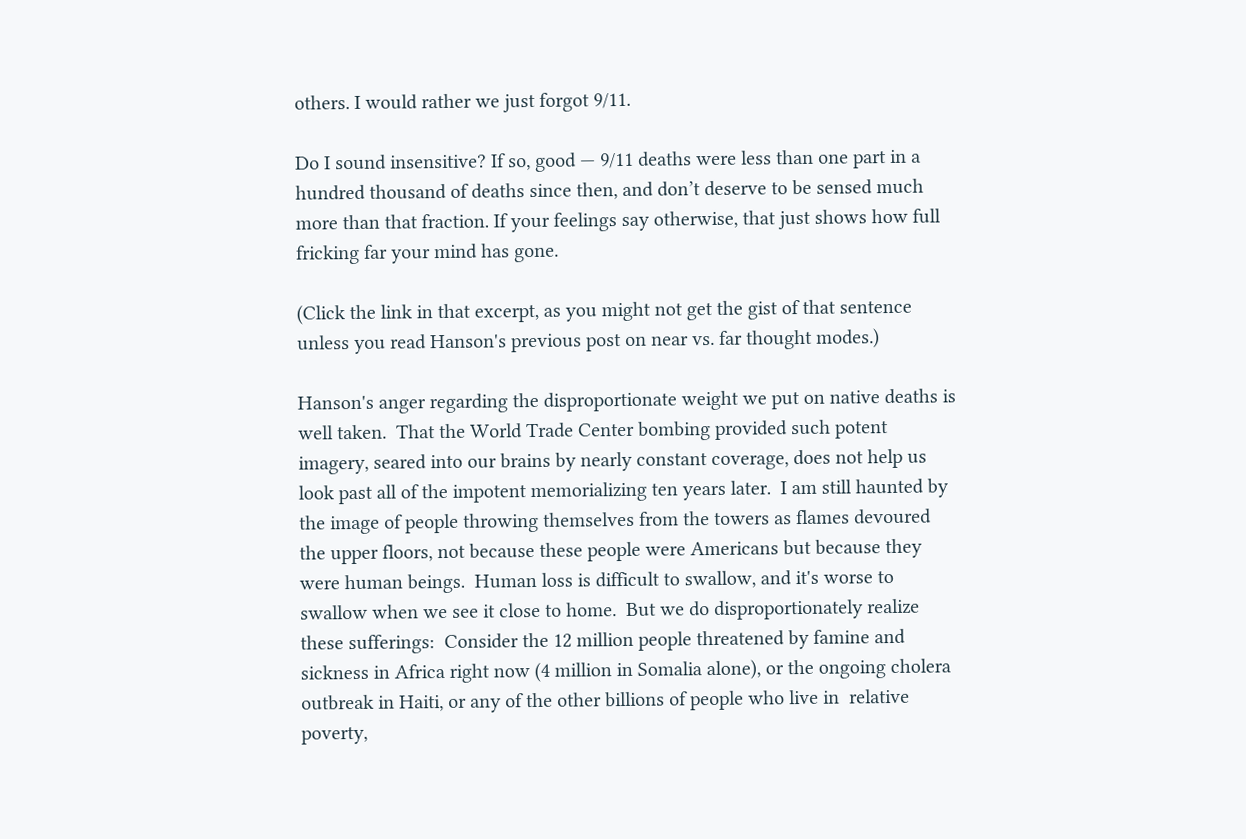others. I would rather we just forgot 9/11.

Do I sound insensitive? If so, good — 9/11 deaths were less than one part in a hundred thousand of deaths since then, and don’t deserve to be sensed much more than that fraction. If your feelings say otherwise, that just shows how full fricking far your mind has gone.

(Click the link in that excerpt, as you might not get the gist of that sentence unless you read Hanson's previous post on near vs. far thought modes.)

Hanson's anger regarding the disproportionate weight we put on native deaths is well taken.  That the World Trade Center bombing provided such potent imagery, seared into our brains by nearly constant coverage, does not help us look past all of the impotent memorializing ten years later.  I am still haunted by the image of people throwing themselves from the towers as flames devoured the upper floors, not because these people were Americans but because they were human beings.  Human loss is difficult to swallow, and it's worse to swallow when we see it close to home.  But we do disproportionately realize these sufferings:  Consider the 12 million people threatened by famine and sickness in Africa right now (4 million in Somalia alone), or the ongoing cholera outbreak in Haiti, or any of the other billions of people who live in  relative poverty,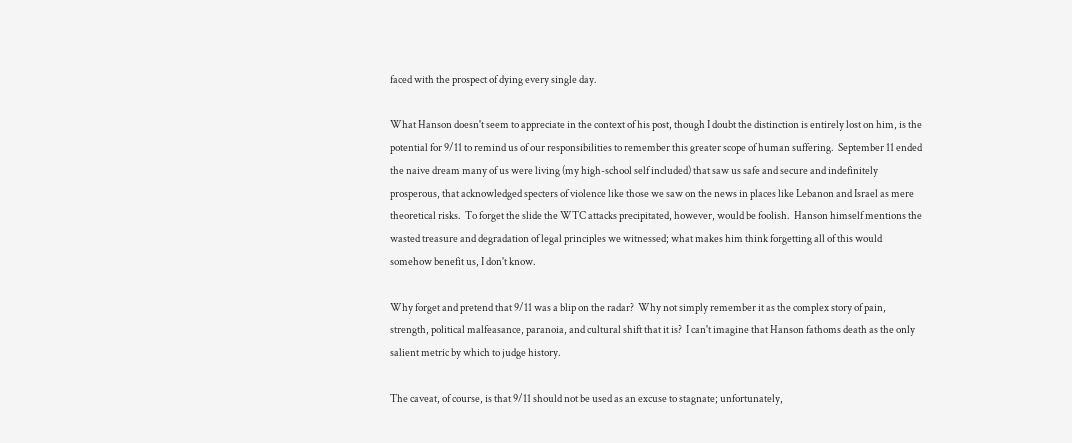faced with the prospect of dying every single day.

What Hanson doesn't seem to appreciate in the context of his post, though I doubt the distinction is entirely lost on him, is the potential for 9/11 to remind us of our responsibilities to remember this greater scope of human suffering.  September 11 ended the naive dream many of us were living (my high-school self included) that saw us safe and secure and indefinitely prosperous, that acknowledged specters of violence like those we saw on the news in places like Lebanon and Israel as mere theoretical risks.  To forget the slide the WTC attacks precipitated, however, would be foolish.  Hanson himself mentions the wasted treasure and degradation of legal principles we witnessed; what makes him think forgetting all of this would somehow benefit us, I don't know.

Why forget and pretend that 9/11 was a blip on the radar?  Why not simply remember it as the complex story of pain, strength, political malfeasance, paranoia, and cultural shift that it is?  I can't imagine that Hanson fathoms death as the only salient metric by which to judge history.

The caveat, of course, is that 9/11 should not be used as an excuse to stagnate; unfortunately,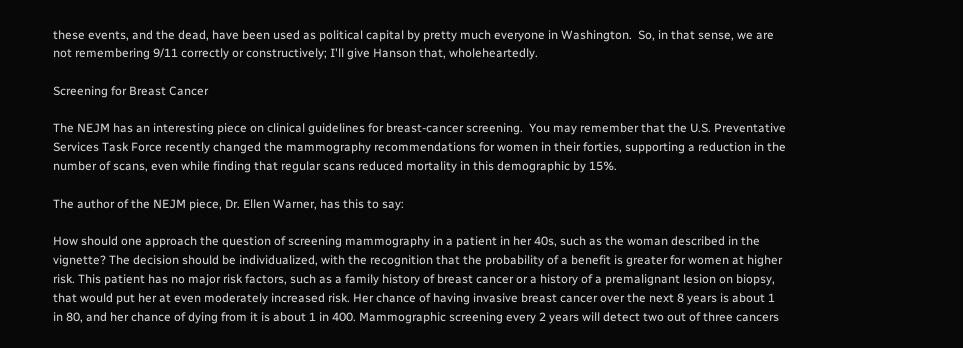these events, and the dead, have been used as political capital by pretty much everyone in Washington.  So, in that sense, we are not remembering 9/11 correctly or constructively; I'll give Hanson that, wholeheartedly.

Screening for Breast Cancer

The NEJM has an interesting piece on clinical guidelines for breast-cancer screening.  You may remember that the U.S. Preventative Services Task Force recently changed the mammography recommendations for women in their forties, supporting a reduction in the number of scans, even while finding that regular scans reduced mortality in this demographic by 15%.

The author of the NEJM piece, Dr. Ellen Warner, has this to say:

How should one approach the question of screening mammography in a patient in her 40s, such as the woman described in the vignette? The decision should be individualized, with the recognition that the probability of a benefit is greater for women at higher risk. This patient has no major risk factors, such as a family history of breast cancer or a history of a premalignant lesion on biopsy, that would put her at even moderately increased risk. Her chance of having invasive breast cancer over the next 8 years is about 1 in 80, and her chance of dying from it is about 1 in 400. Mammographic screening every 2 years will detect two out of three cancers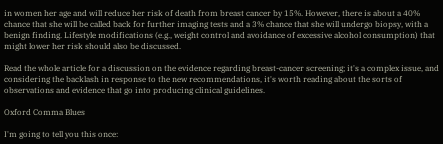in women her age and will reduce her risk of death from breast cancer by 15%. However, there is about a 40% chance that she will be called back for further imaging tests and a 3% chance that she will undergo biopsy, with a benign finding. Lifestyle modifications (e.g., weight control and avoidance of excessive alcohol consumption) that might lower her risk should also be discussed.

Read the whole article for a discussion on the evidence regarding breast-cancer screening; it's a complex issue, and considering the backlash in response to the new recommendations, it's worth reading about the sorts of observations and evidence that go into producing clinical guidelines.

Oxford Comma Blues

I'm going to tell you this once: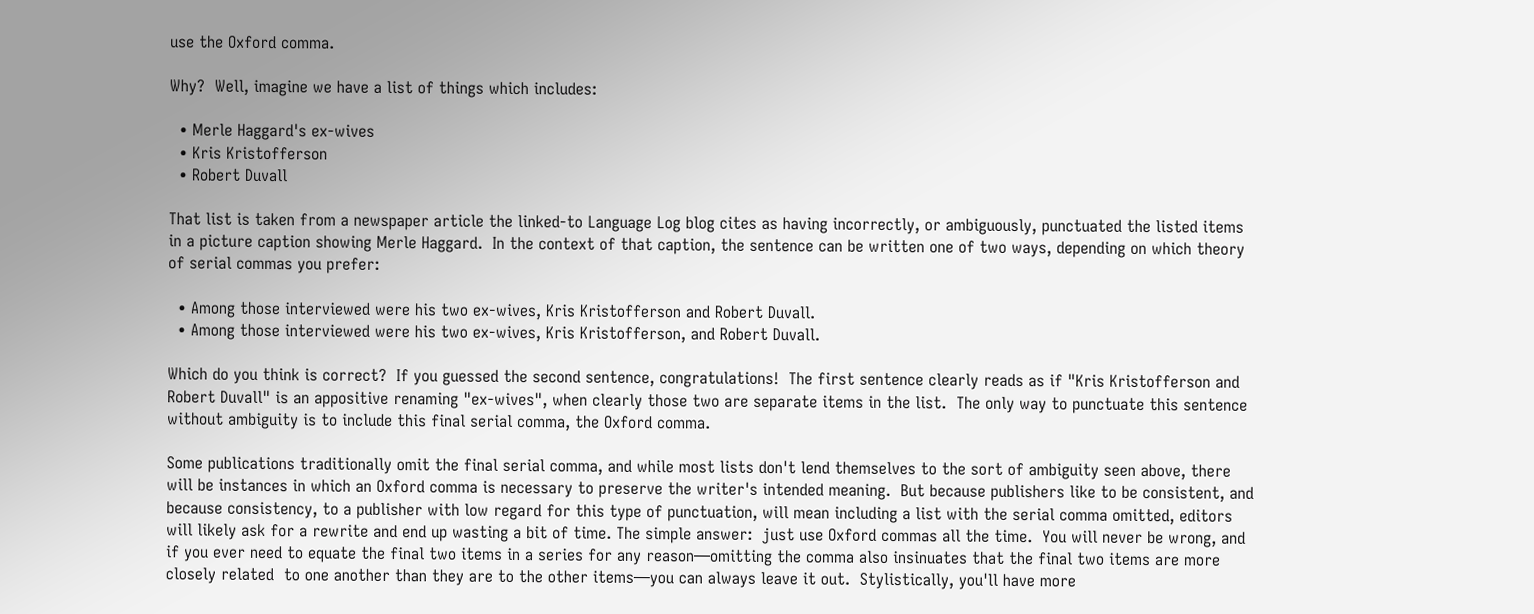use the Oxford comma.

Why?  Well, imagine we have a list of things which includes:

  • Merle Haggard's ex-wives
  • Kris Kristofferson
  • Robert Duvall

That list is taken from a newspaper article the linked-to Language Log blog cites as having incorrectly, or ambiguously, punctuated the listed items in a picture caption showing Merle Haggard.  In the context of that caption, the sentence can be written one of two ways, depending on which theory of serial commas you prefer:

  • Among those interviewed were his two ex-wives, Kris Kristofferson and Robert Duvall.
  • Among those interviewed were his two ex-wives, Kris Kristofferson, and Robert Duvall.

Which do you think is correct?  If you guessed the second sentence, congratulations!  The first sentence clearly reads as if "Kris Kristofferson and Robert Duvall" is an appositive renaming "ex-wives", when clearly those two are separate items in the list.  The only way to punctuate this sentence without ambiguity is to include this final serial comma, the Oxford comma.

Some publications traditionally omit the final serial comma, and while most lists don't lend themselves to the sort of ambiguity seen above, there will be instances in which an Oxford comma is necessary to preserve the writer's intended meaning.  But because publishers like to be consistent, and because consistency, to a publisher with low regard for this type of punctuation, will mean including a list with the serial comma omitted, editors will likely ask for a rewrite and end up wasting a bit of time. The simple answer:  just use Oxford commas all the time.  You will never be wrong, and if you ever need to equate the final two items in a series for any reason—omitting the comma also insinuates that the final two items are more closely related  to one another than they are to the other items—you can always leave it out.  Stylistically, you'll have more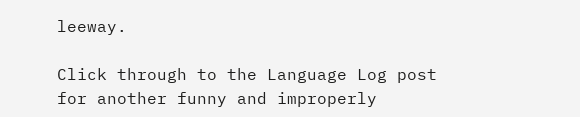leeway.

Click through to the Language Log post for another funny and improperly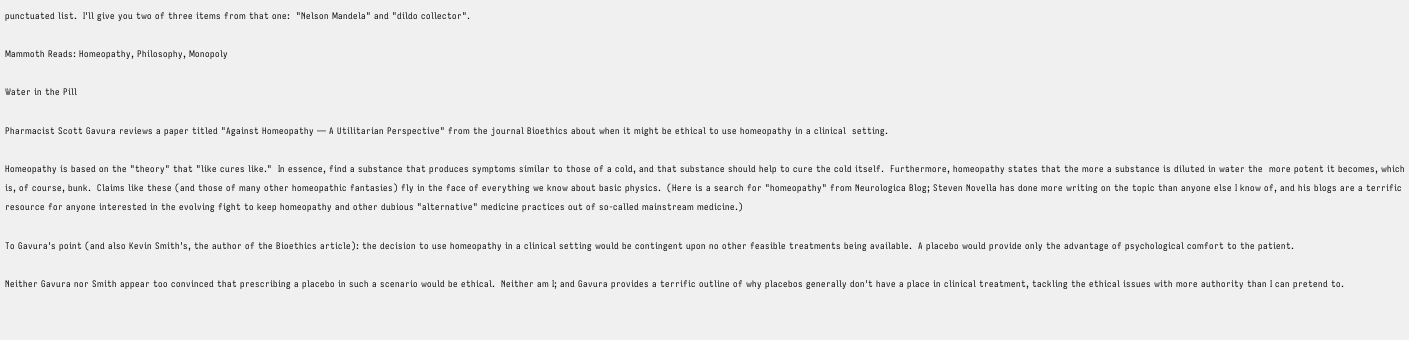punctuated list.  I'll give you two of three items from that one:  "Nelson Mandela" and "dildo collector".

Mammoth Reads: Homeopathy, Philosophy, Monopoly

Water in the Pill

Pharmacist Scott Gavura reviews a paper titled "Against Homeopathy — A Utilitarian Perspective" from the journal Bioethics about when it might be ethical to use homeopathy in a clinical  setting.

Homeopathy is based on the "theory" that "like cures like."  In essence, find a substance that produces symptoms similar to those of a cold, and that substance should help to cure the cold itself.  Furthermore, homeopathy states that the more a substance is diluted in water the  more potent it becomes, which is, of course, bunk.  Claims like these (and those of many other homeopathic fantasies) fly in the face of everything we know about basic physics.  (Here is a search for "homeopathy" from Neurologica Blog; Steven Novella has done more writing on the topic than anyone else I know of, and his blogs are a terrific resource for anyone interested in the evolving fight to keep homeopathy and other dubious "alternative" medicine practices out of so-called mainstream medicine.)

To Gavura's point (and also Kevin Smith's, the author of the Bioethics article): the decision to use homeopathy in a clinical setting would be contingent upon no other feasible treatments being available.  A placebo would provide only the advantage of psychological comfort to the patient.

Neither Gavura nor Smith appear too convinced that prescribing a placebo in such a scenario would be ethical.  Neither am I; and Gavura provides a terrific outline of why placebos generally don't have a place in clinical treatment, tackling the ethical issues with more authority than I can pretend to.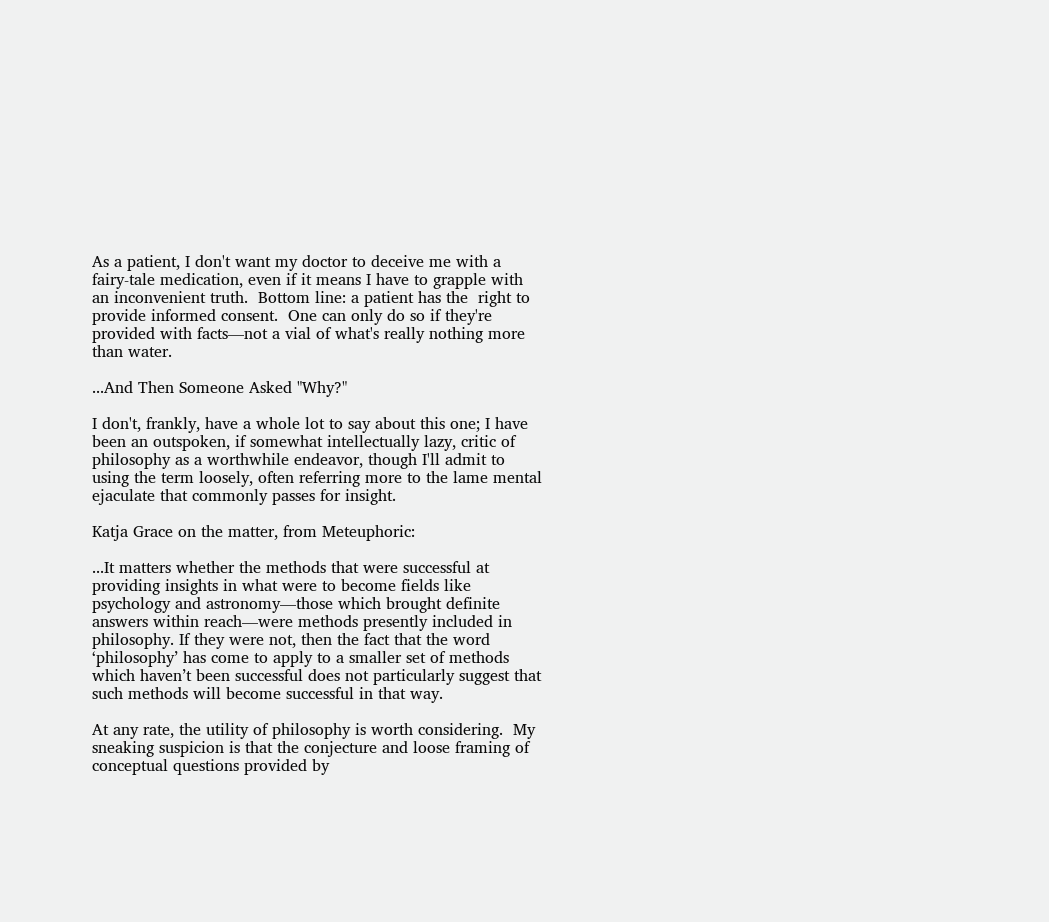As a patient, I don't want my doctor to deceive me with a fairy-tale medication, even if it means I have to grapple with an inconvenient truth.  Bottom line: a patient has the  right to provide informed consent.  One can only do so if they're provided with facts—not a vial of what's really nothing more than water.

...And Then Someone Asked "Why?"

I don't, frankly, have a whole lot to say about this one; I have been an outspoken, if somewhat intellectually lazy, critic of philosophy as a worthwhile endeavor, though I'll admit to using the term loosely, often referring more to the lame mental ejaculate that commonly passes for insight.

Katja Grace on the matter, from Meteuphoric:

...It matters whether the methods that were successful at providing insights in what were to become fields like psychology and astronomy—those which brought definite answers within reach—were methods presently included in philosophy. If they were not, then the fact that the word ‘philosophy’ has come to apply to a smaller set of methods which haven’t been successful does not particularly suggest that such methods will become successful in that way.

At any rate, the utility of philosophy is worth considering.  My sneaking suspicion is that the conjecture and loose framing of conceptual questions provided by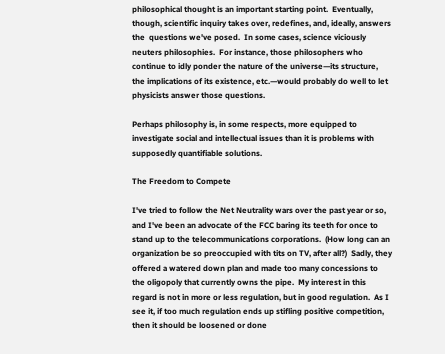philosophical thought is an important starting point.  Eventually, though, scientific inquiry takes over, redefines, and, ideally, answers the  questions we've posed.  In some cases, science viciously neuters philosophies.  For instance, those philosophers who continue to idly ponder the nature of the universe—its structure, the implications of its existence, etc.—would probably do well to let physicists answer those questions.

Perhaps philosophy is, in some respects, more equipped to investigate social and intellectual issues than it is problems with supposedly quantifiable solutions.

The Freedom to Compete

I've tried to follow the Net Neutrality wars over the past year or so, and I've been an advocate of the FCC baring its teeth for once to stand up to the telecommunications corporations.  (How long can an organization be so preoccupied with tits on TV, after all?)  Sadly, they offered a watered down plan and made too many concessions to the oligopoly that currently owns the pipe.  My interest in this regard is not in more or less regulation, but in good regulation.  As I see it, if too much regulation ends up stifling positive competition, then it should be loosened or done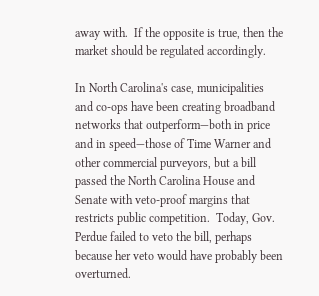away with.  If the opposite is true, then the market should be regulated accordingly.

In North Carolina's case, municipalities and co-ops have been creating broadband networks that outperform—both in price and in speed—those of Time Warner and other commercial purveyors, but a bill passed the North Carolina House and Senate with veto-proof margins that restricts public competition.  Today, Gov. Perdue failed to veto the bill, perhaps because her veto would have probably been overturned.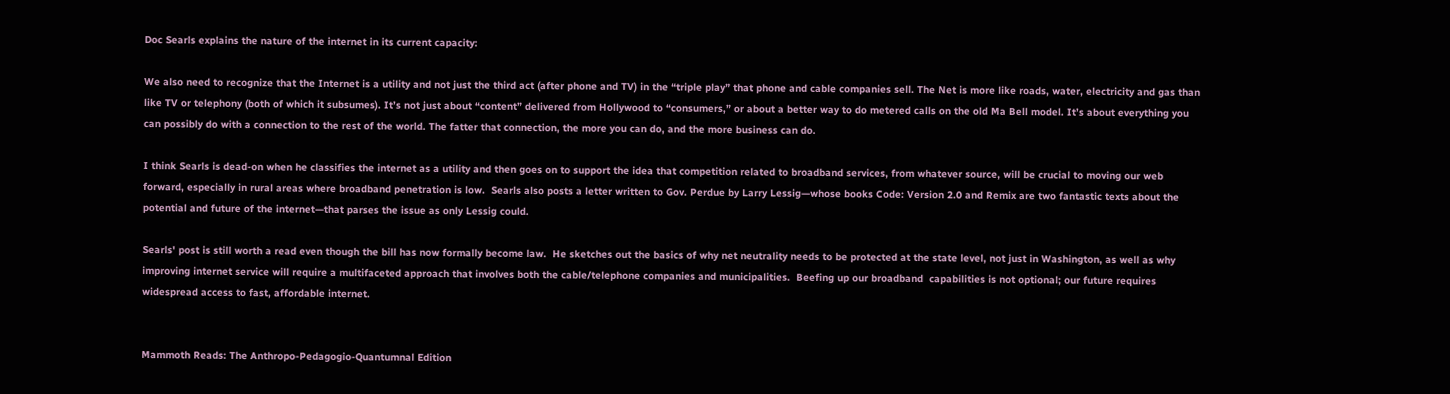Doc Searls explains the nature of the internet in its current capacity:

We also need to recognize that the Internet is a utility and not just the third act (after phone and TV) in the “triple play” that phone and cable companies sell. The Net is more like roads, water, electricity and gas than like TV or telephony (both of which it subsumes). It’s not just about “content” delivered from Hollywood to “consumers,” or about a better way to do metered calls on the old Ma Bell model. It’s about everything you can possibly do with a connection to the rest of the world. The fatter that connection, the more you can do, and the more business can do.

I think Searls is dead-on when he classifies the internet as a utility and then goes on to support the idea that competition related to broadband services, from whatever source, will be crucial to moving our web forward, especially in rural areas where broadband penetration is low.  Searls also posts a letter written to Gov. Perdue by Larry Lessig—whose books Code: Version 2.0 and Remix are two fantastic texts about the potential and future of the internet—that parses the issue as only Lessig could.

Searls' post is still worth a read even though the bill has now formally become law.  He sketches out the basics of why net neutrality needs to be protected at the state level, not just in Washington, as well as why improving internet service will require a multifaceted approach that involves both the cable/telephone companies and municipalities.  Beefing up our broadband  capabilities is not optional; our future requires widespread access to fast, affordable internet.


Mammoth Reads: The Anthropo-Pedagogio-Quantumnal Edition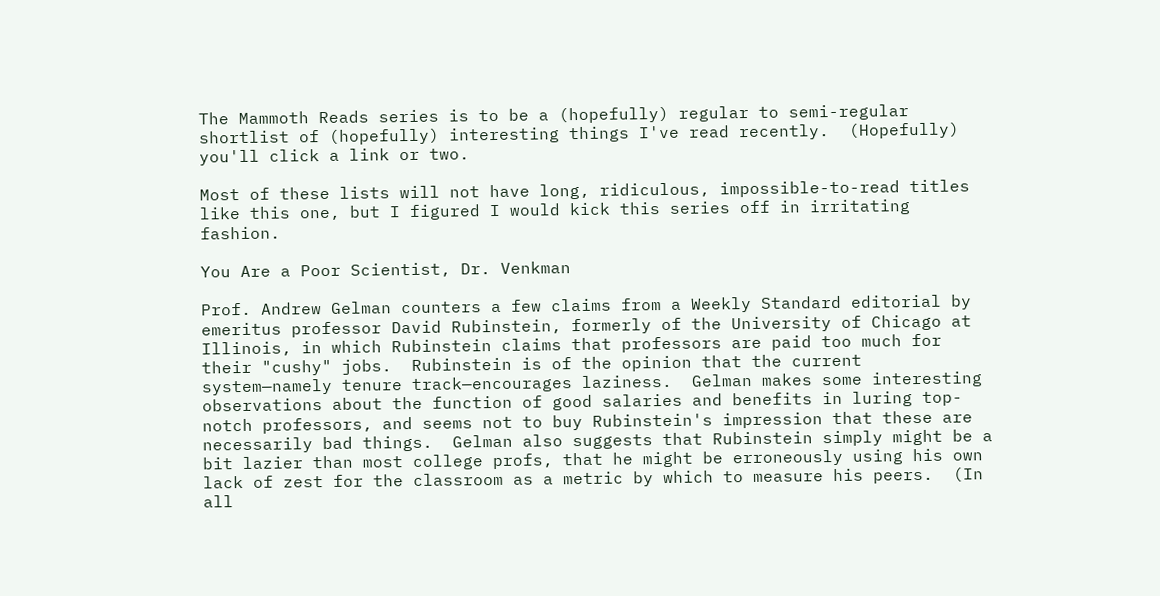The Mammoth Reads series is to be a (hopefully) regular to semi-regular shortlist of (hopefully) interesting things I've read recently.  (Hopefully) you'll click a link or two.

Most of these lists will not have long, ridiculous, impossible-to-read titles like this one, but I figured I would kick this series off in irritating fashion.

You Are a Poor Scientist, Dr. Venkman

Prof. Andrew Gelman counters a few claims from a Weekly Standard editorial by emeritus professor David Rubinstein, formerly of the University of Chicago at Illinois, in which Rubinstein claims that professors are paid too much for their "cushy" jobs.  Rubinstein is of the opinion that the current system—namely tenure track—encourages laziness.  Gelman makes some interesting observations about the function of good salaries and benefits in luring top-notch professors, and seems not to buy Rubinstein's impression that these are necessarily bad things.  Gelman also suggests that Rubinstein simply might be a bit lazier than most college profs, that he might be erroneously using his own lack of zest for the classroom as a metric by which to measure his peers.  (In all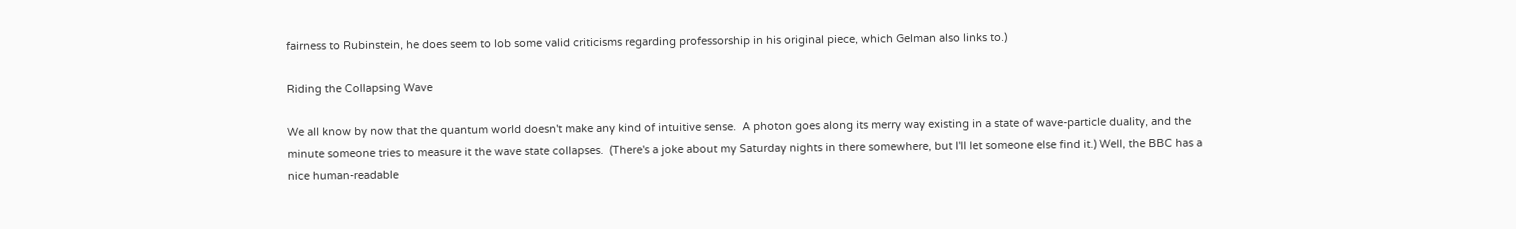fairness to Rubinstein, he does seem to lob some valid criticisms regarding professorship in his original piece, which Gelman also links to.)

Riding the Collapsing Wave

We all know by now that the quantum world doesn't make any kind of intuitive sense.  A photon goes along its merry way existing in a state of wave-particle duality, and the minute someone tries to measure it the wave state collapses.  (There's a joke about my Saturday nights in there somewhere, but I'll let someone else find it.) Well, the BBC has a nice human-readable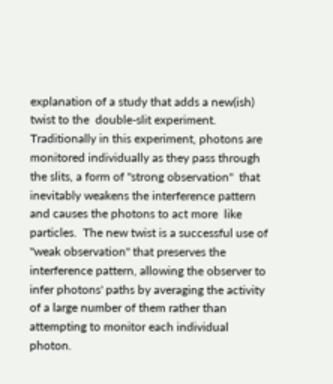explanation of a study that adds a new(ish) twist to the  double-slit experiment.  Traditionally in this experiment, photons are monitored individually as they pass through the slits, a form of "strong observation"  that inevitably weakens the interference pattern and causes the photons to act more  like particles.  The new twist is a successful use of "weak observation" that preserves the interference pattern, allowing the observer to infer photons' paths by averaging the activity of a large number of them rather than attempting to monitor each individual photon.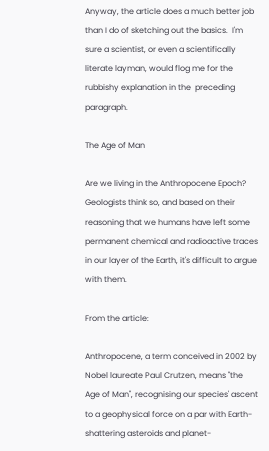Anyway, the article does a much better job than I do of sketching out the basics.  I'm sure a scientist, or even a scientifically literate layman, would flog me for the rubbishy explanation in the  preceding paragraph.

The Age of Man

Are we living in the Anthropocene Epoch? Geologists think so, and based on their reasoning that we humans have left some permanent chemical and radioactive traces in our layer of the Earth, it's difficult to argue with them.

From the article:

Anthropocene, a term conceived in 2002 by Nobel laureate Paul Crutzen, means "the Age of Man", recognising our species' ascent to a geophysical force on a par with Earth-shattering asteroids and planet-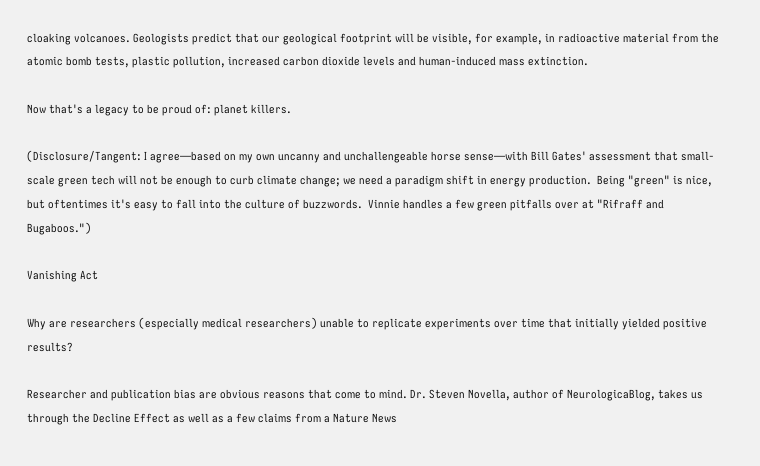cloaking volcanoes. Geologists predict that our geological footprint will be visible, for example, in radioactive material from the atomic bomb tests, plastic pollution, increased carbon dioxide levels and human-induced mass extinction.

Now that's a legacy to be proud of: planet killers.

(Disclosure/Tangent: I agree—based on my own uncanny and unchallengeable horse sense—with Bill Gates' assessment that small-scale green tech will not be enough to curb climate change; we need a paradigm shift in energy production.  Being "green" is nice, but oftentimes it's easy to fall into the culture of buzzwords.  Vinnie handles a few green pitfalls over at "Rifraff and Bugaboos.")

Vanishing Act

Why are researchers (especially medical researchers) unable to replicate experiments over time that initially yielded positive results?

Researcher and publication bias are obvious reasons that come to mind. Dr. Steven Novella, author of NeurologicaBlog, takes us through the Decline Effect as well as a few claims from a Nature News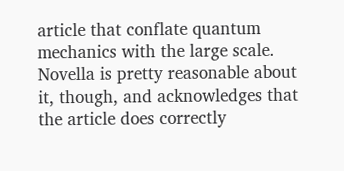article that conflate quantum mechanics with the large scale. Novella is pretty reasonable about it, though, and acknowledges that the article does correctly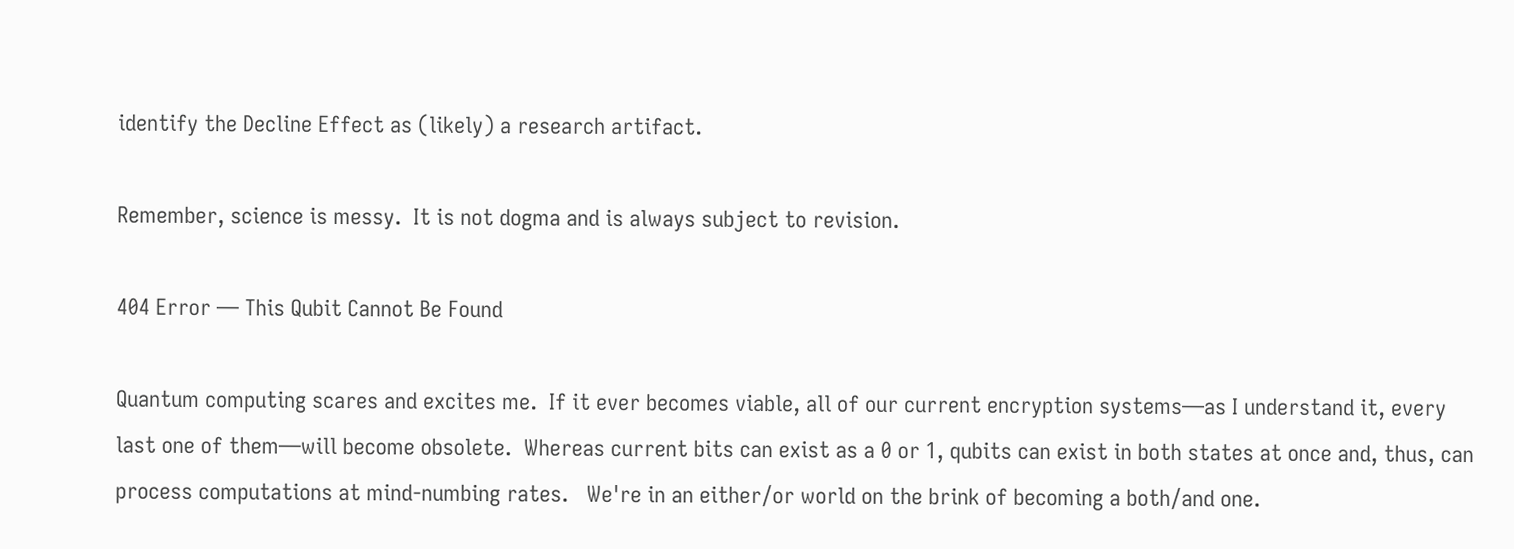identify the Decline Effect as (likely) a research artifact.

Remember, science is messy.  It is not dogma and is always subject to revision.

404 Error — This Qubit Cannot Be Found

Quantum computing scares and excites me.  If it ever becomes viable, all of our current encryption systems—as I understand it, every last one of them—will become obsolete.  Whereas current bits can exist as a 0 or 1, qubits can exist in both states at once and, thus, can process computations at mind-numbing rates.   We're in an either/or world on the brink of becoming a both/and one.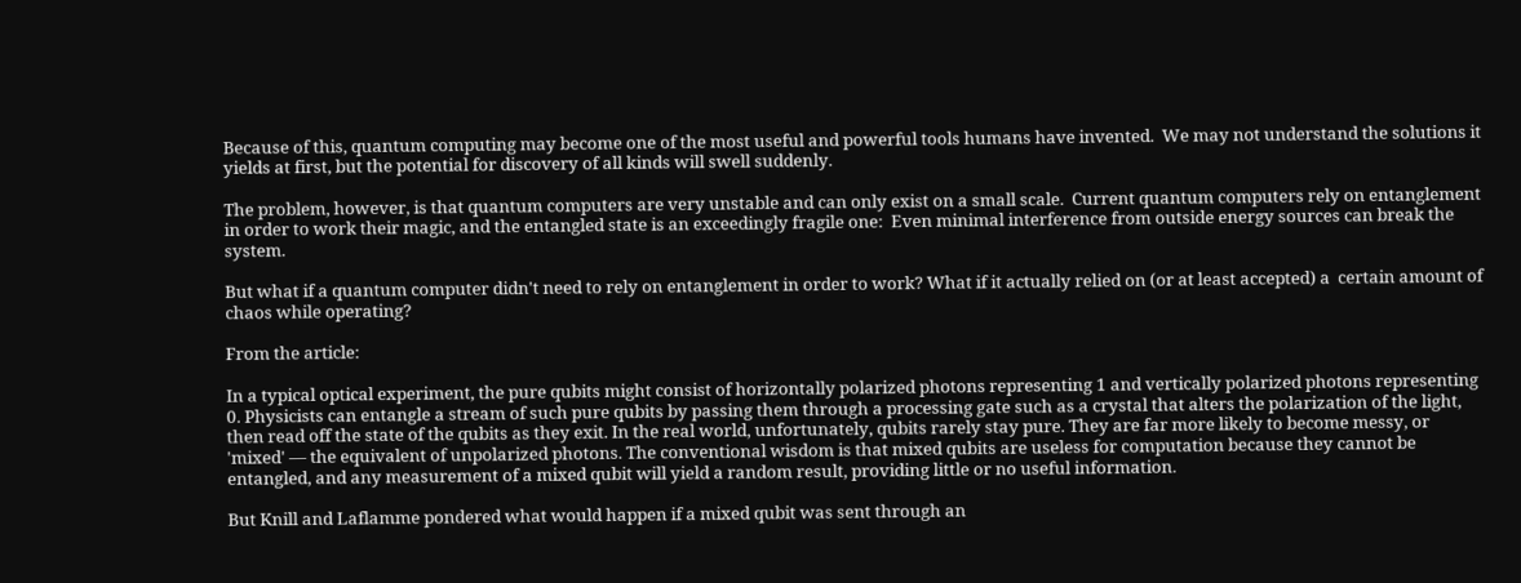Because of this, quantum computing may become one of the most useful and powerful tools humans have invented.  We may not understand the solutions it yields at first, but the potential for discovery of all kinds will swell suddenly.

The problem, however, is that quantum computers are very unstable and can only exist on a small scale.  Current quantum computers rely on entanglement in order to work their magic, and the entangled state is an exceedingly fragile one:  Even minimal interference from outside energy sources can break the system.

But what if a quantum computer didn't need to rely on entanglement in order to work? What if it actually relied on (or at least accepted) a  certain amount of chaos while operating?

From the article:

In a typical optical experiment, the pure qubits might consist of horizontally polarized photons representing 1 and vertically polarized photons representing 0. Physicists can entangle a stream of such pure qubits by passing them through a processing gate such as a crystal that alters the polarization of the light, then read off the state of the qubits as they exit. In the real world, unfortunately, qubits rarely stay pure. They are far more likely to become messy, or 'mixed' — the equivalent of unpolarized photons. The conventional wisdom is that mixed qubits are useless for computation because they cannot be entangled, and any measurement of a mixed qubit will yield a random result, providing little or no useful information.

But Knill and Laflamme pondered what would happen if a mixed qubit was sent through an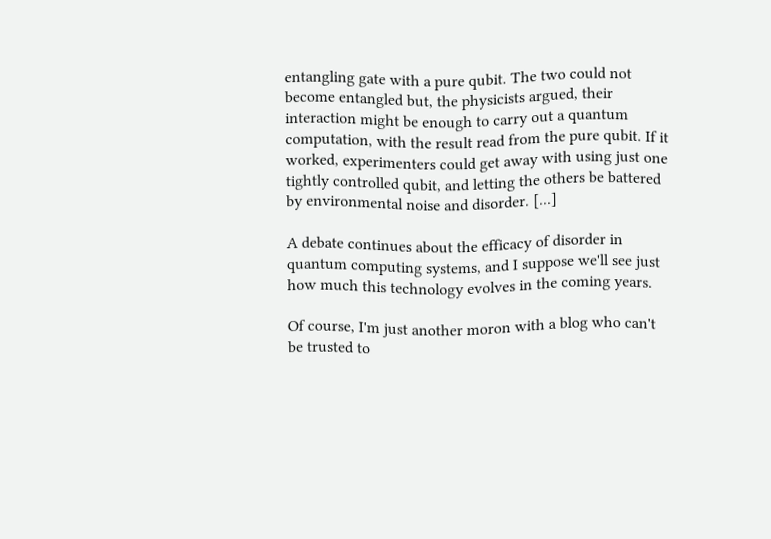entangling gate with a pure qubit. The two could not become entangled but, the physicists argued, their interaction might be enough to carry out a quantum computation, with the result read from the pure qubit. If it worked, experimenters could get away with using just one tightly controlled qubit, and letting the others be battered by environmental noise and disorder. [...]

A debate continues about the efficacy of disorder in quantum computing systems, and I suppose we'll see just how much this technology evolves in the coming years.

Of course, I'm just another moron with a blog who can't be trusted to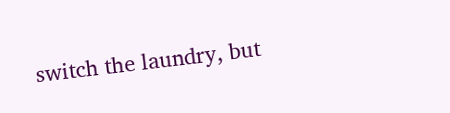switch the laundry, but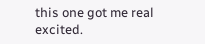this one got me real excited.